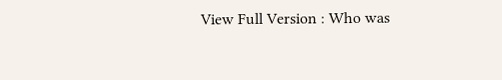View Full Version : Who was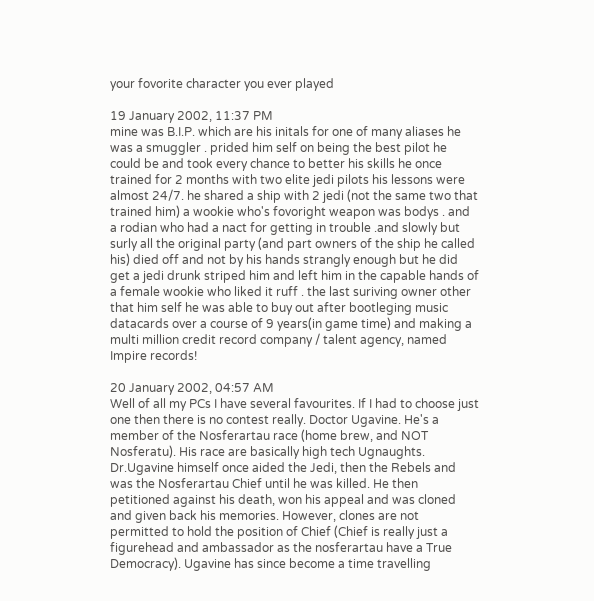your fovorite character you ever played

19 January 2002, 11:37 PM
mine was B.I.P. which are his initals for one of many aliases he was a smuggler . prided him self on being the best pilot he could be and took every chance to better his skills he once trained for 2 months with two elite jedi pilots his lessons were almost 24/7. he shared a ship with 2 jedi (not the same two that trained him) a wookie who's fovoright weapon was bodys . and a rodian who had a nact for getting in trouble .and slowly but surly all the original party (and part owners of the ship he called his) died off and not by his hands strangly enough but he did get a jedi drunk striped him and left him in the capable hands of a female wookie who liked it ruff . the last suriving owner other that him self he was able to buy out after bootleging music datacards over a course of 9 years(in game time) and making a multi million credit record company / talent agency, named Impire records!

20 January 2002, 04:57 AM
Well of all my PCs I have several favourites. If I had to choose just one then there is no contest really. Doctor Ugavine. He's a member of the Nosferartau race (home brew, and NOT Nosferatu). His race are basically high tech Ugnaughts. Dr.Ugavine himself once aided the Jedi, then the Rebels and was the Nosferartau Chief until he was killed. He then petitioned against his death, won his appeal and was cloned and given back his memories. However, clones are not permitted to hold the position of Chief (Chief is really just a figurehead and ambassador as the nosferartau have a True Democracy). Ugavine has since become a time travelling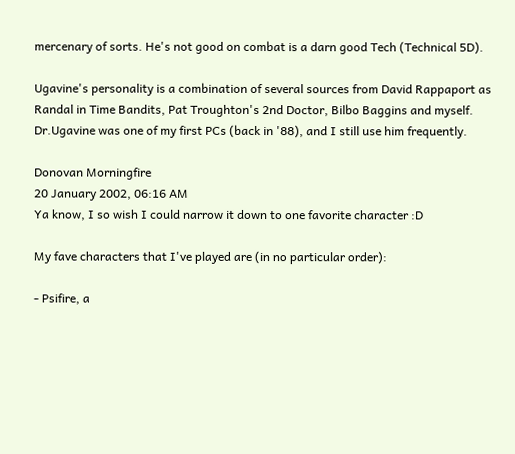mercenary of sorts. He's not good on combat is a darn good Tech (Technical 5D).

Ugavine's personality is a combination of several sources from David Rappaport as Randal in Time Bandits, Pat Troughton's 2nd Doctor, Bilbo Baggins and myself. Dr.Ugavine was one of my first PCs (back in '88), and I still use him frequently.

Donovan Morningfire
20 January 2002, 06:16 AM
Ya know, I so wish I could narrow it down to one favorite character :D

My fave characters that I've played are (in no particular order):

- Psifire, a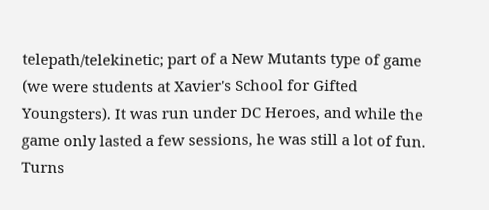telepath/telekinetic; part of a New Mutants type of game (we were students at Xavier's School for Gifted Youngsters). It was run under DC Heroes, and while the game only lasted a few sessions, he was still a lot of fun. Turns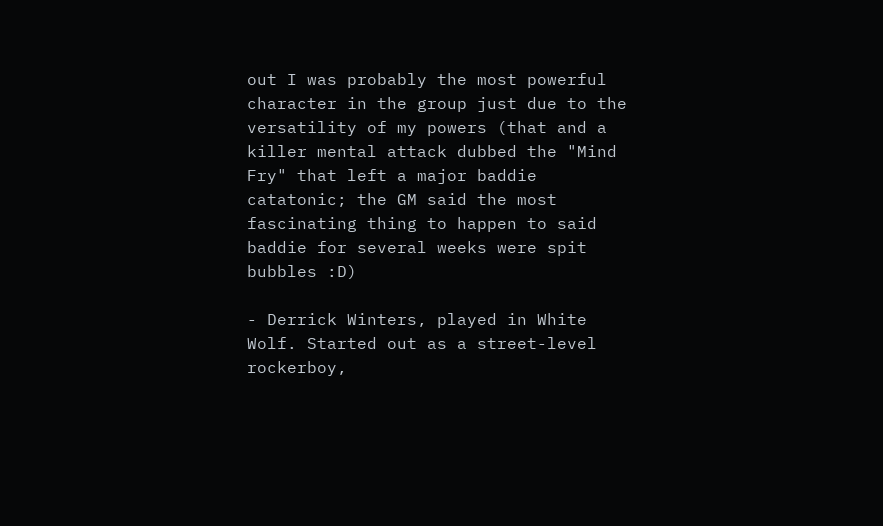out I was probably the most powerful character in the group just due to the versatility of my powers (that and a killer mental attack dubbed the "Mind Fry" that left a major baddie catatonic; the GM said the most fascinating thing to happen to said baddie for several weeks were spit bubbles :D)

- Derrick Winters, played in White Wolf. Started out as a street-level rockerboy,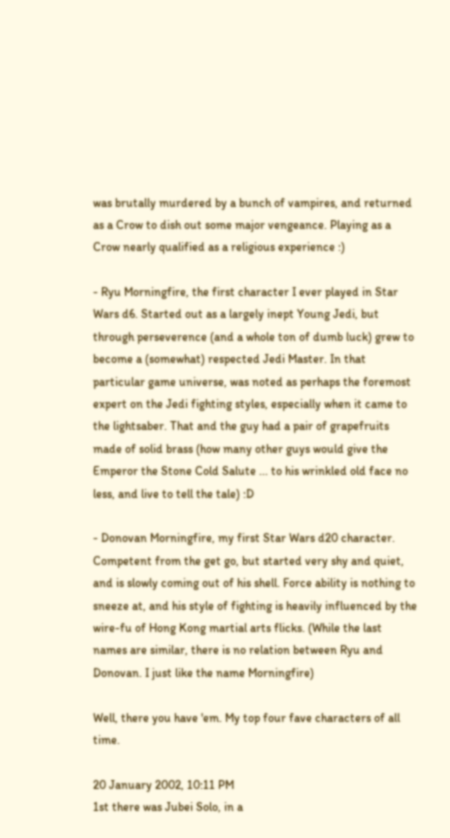was brutally murdered by a bunch of vampires, and returned as a Crow to dish out some major vengeance. Playing as a Crow nearly qualified as a religious experience :)

- Ryu Morningfire, the first character I ever played in Star Wars d6. Started out as a largely inept Young Jedi, but through perseverence (and a whole ton of dumb luck) grew to become a (somewhat) respected Jedi Master. In that particular game universe, was noted as perhaps the foremost expert on the Jedi fighting styles, especially when it came to the lightsaber. That and the guy had a pair of grapefruits made of solid brass (how many other guys would give the Emperor the Stone Cold Salute ... to his wrinkled old face no less, and live to tell the tale) :D

- Donovan Morningfire, my first Star Wars d20 character. Competent from the get go, but started very shy and quiet, and is slowly coming out of his shell. Force ability is nothing to sneeze at, and his style of fighting is heavily influenced by the wire-fu of Hong Kong martial arts flicks. (While the last names are similar, there is no relation between Ryu and Donovan. I just like the name Morningfire)

Well, there you have 'em. My top four fave characters of all time.

20 January 2002, 10:11 PM
1st there was Jubei Solo, in a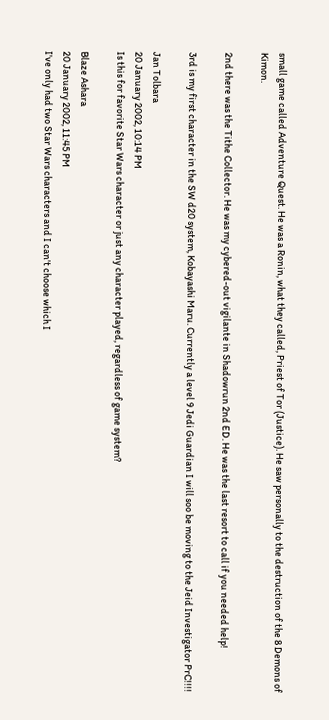small game called Adventure Quest. He was a Ronin, what they called, Priest of Tor (Justice). He saw personally to the destruction of the 8 Demons of Kimon.

2nd there was the Tithe Collector. He was my cybered-out vigilante in Shadowrun 2nd ED. He was the last resort to call if you needed help!

3rd is my first character in the SW d20 system, Kobayashi Maru. Currently a level 9 Jedi Guardian I will soo be moving to the Jeid Investigator PrC!!!!

Jan Tolbara
20 January 2002, 10:14 PM
Is this for favorite Star Wars character or just any character played, regardless of game system?

Blaze Ashara
20 January 2002, 11:45 PM
I've only had two Star Wars characters and I can't choose which I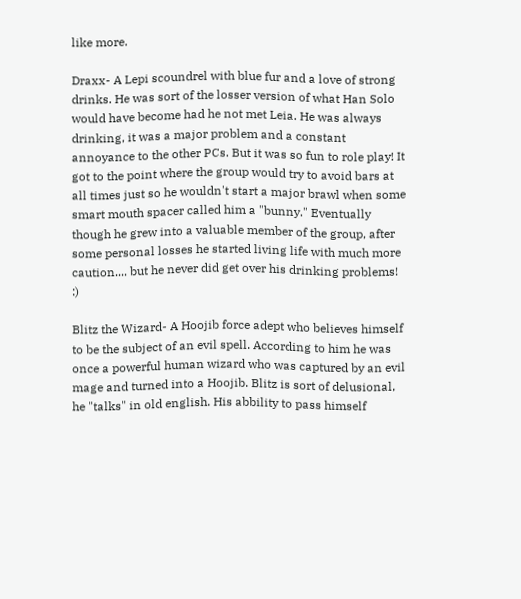like more.

Draxx- A Lepi scoundrel with blue fur and a love of strong drinks. He was sort of the losser version of what Han Solo would have become had he not met Leia. He was always drinking, it was a major problem and a constant annoyance to the other PCs. But it was so fun to role play! It got to the point where the group would try to avoid bars at all times just so he wouldn't start a major brawl when some smart mouth spacer called him a "bunny." Eventually though he grew into a valuable member of the group, after some personal losses he started living life with much more caution.... but he never did get over his drinking problems! :)

Blitz the Wizard- A Hoojib force adept who believes himself to be the subject of an evil spell. According to him he was once a powerful human wizard who was captured by an evil mage and turned into a Hoojib. Blitz is sort of delusional, he "talks" in old english. His abbility to pass himself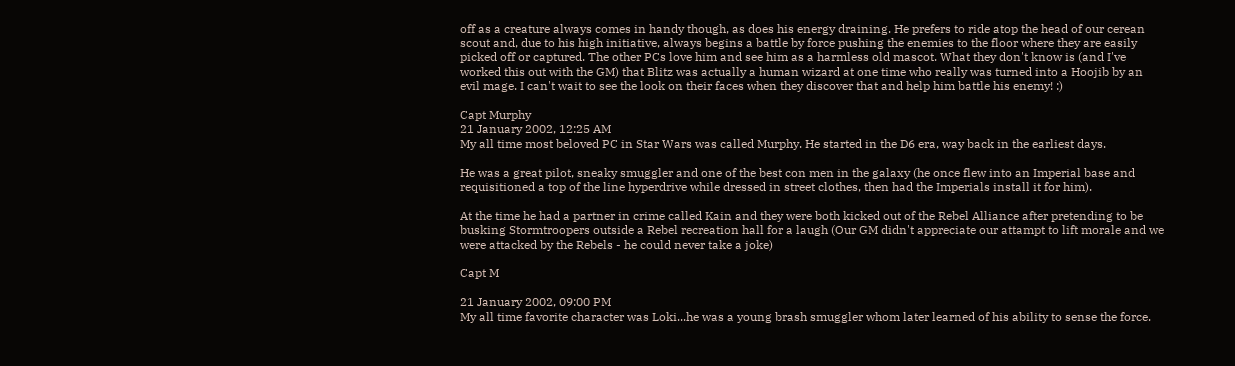off as a creature always comes in handy though, as does his energy draining. He prefers to ride atop the head of our cerean scout and, due to his high initiative, always begins a battle by force pushing the enemies to the floor where they are easily picked off or captured. The other PCs love him and see him as a harmless old mascot. What they don't know is (and I've worked this out with the GM) that Blitz was actually a human wizard at one time who really was turned into a Hoojib by an evil mage. I can't wait to see the look on their faces when they discover that and help him battle his enemy! :)

Capt Murphy
21 January 2002, 12:25 AM
My all time most beloved PC in Star Wars was called Murphy. He started in the D6 era, way back in the earliest days.

He was a great pilot, sneaky smuggler and one of the best con men in the galaxy (he once flew into an Imperial base and requisitioned a top of the line hyperdrive while dressed in street clothes, then had the Imperials install it for him).

At the time he had a partner in crime called Kain and they were both kicked out of the Rebel Alliance after pretending to be busking Stormtroopers outside a Rebel recreation hall for a laugh (Our GM didn't appreciate our attampt to lift morale and we were attacked by the Rebels - he could never take a joke)

Capt M

21 January 2002, 09:00 PM
My all time favorite character was Loki...he was a young brash smuggler whom later learned of his ability to sense the force.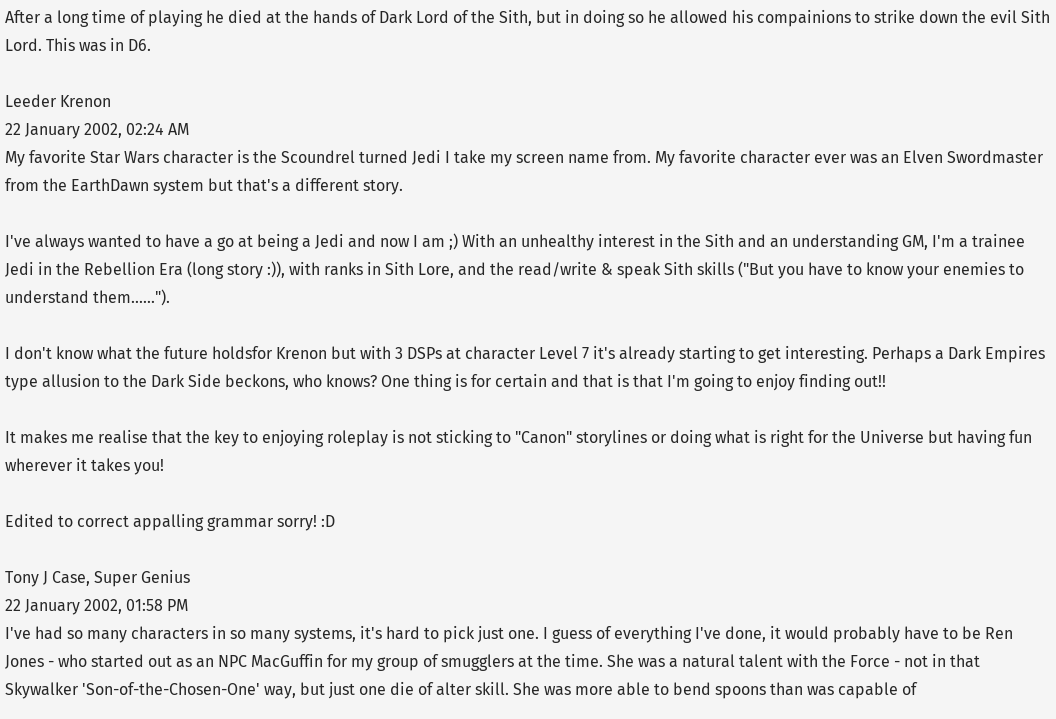After a long time of playing he died at the hands of Dark Lord of the Sith, but in doing so he allowed his compainions to strike down the evil Sith Lord. This was in D6.

Leeder Krenon
22 January 2002, 02:24 AM
My favorite Star Wars character is the Scoundrel turned Jedi I take my screen name from. My favorite character ever was an Elven Swordmaster from the EarthDawn system but that's a different story.

I've always wanted to have a go at being a Jedi and now I am ;) With an unhealthy interest in the Sith and an understanding GM, I'm a trainee Jedi in the Rebellion Era (long story :)), with ranks in Sith Lore, and the read/write & speak Sith skills ("But you have to know your enemies to understand them......").

I don't know what the future holdsfor Krenon but with 3 DSPs at character Level 7 it's already starting to get interesting. Perhaps a Dark Empires type allusion to the Dark Side beckons, who knows? One thing is for certain and that is that I'm going to enjoy finding out!!

It makes me realise that the key to enjoying roleplay is not sticking to "Canon" storylines or doing what is right for the Universe but having fun wherever it takes you!

Edited to correct appalling grammar sorry! :D

Tony J Case, Super Genius
22 January 2002, 01:58 PM
I've had so many characters in so many systems, it's hard to pick just one. I guess of everything I've done, it would probably have to be Ren Jones - who started out as an NPC MacGuffin for my group of smugglers at the time. She was a natural talent with the Force - not in that Skywalker 'Son-of-the-Chosen-One' way, but just one die of alter skill. She was more able to bend spoons than was capable of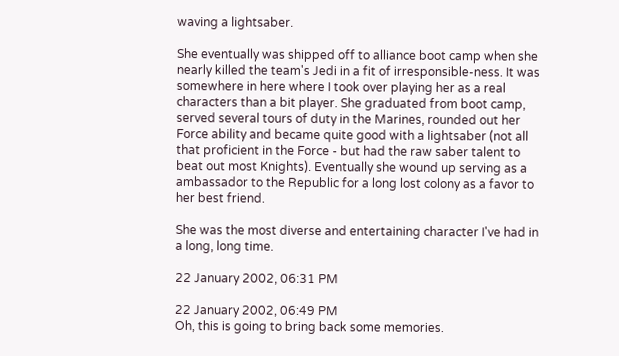waving a lightsaber.

She eventually was shipped off to alliance boot camp when she nearly killed the team's Jedi in a fit of irresponsible-ness. It was somewhere in here where I took over playing her as a real characters than a bit player. She graduated from boot camp, served several tours of duty in the Marines, rounded out her Force ability and became quite good with a lightsaber (not all that proficient in the Force - but had the raw saber talent to beat out most Knights). Eventually she wound up serving as a ambassador to the Republic for a long lost colony as a favor to her best friend.

She was the most diverse and entertaining character I've had in a long, long time.

22 January 2002, 06:31 PM

22 January 2002, 06:49 PM
Oh, this is going to bring back some memories.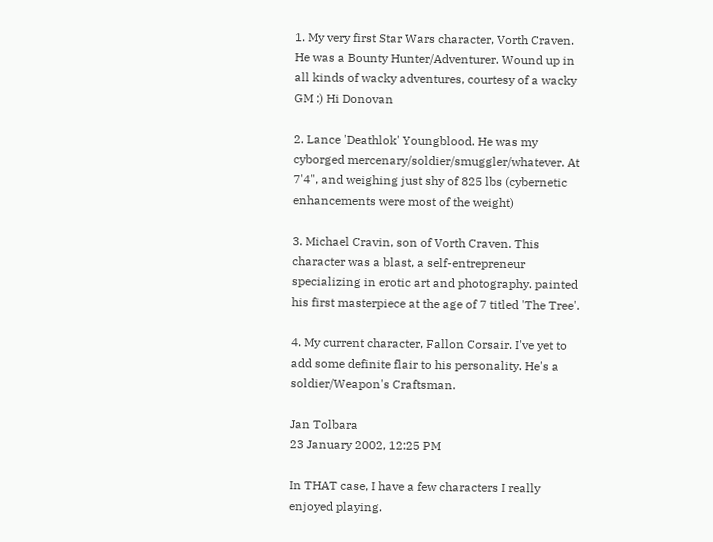1. My very first Star Wars character, Vorth Craven. He was a Bounty Hunter/Adventurer. Wound up in all kinds of wacky adventures, courtesy of a wacky GM :) Hi Donovan

2. Lance 'Deathlok' Youngblood. He was my cyborged mercenary/soldier/smuggler/whatever. At 7'4", and weighing just shy of 825 lbs (cybernetic enhancements were most of the weight)

3. Michael Cravin, son of Vorth Craven. This character was a blast, a self-entrepreneur specializing in erotic art and photography. painted his first masterpiece at the age of 7 titled 'The Tree'.

4. My current character, Fallon Corsair. I've yet to add some definite flair to his personality. He's a soldier/Weapon's Craftsman.

Jan Tolbara
23 January 2002, 12:25 PM

In THAT case, I have a few characters I really enjoyed playing.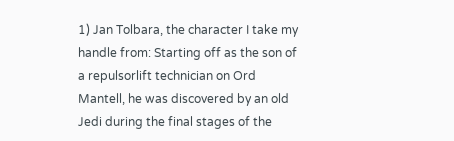1) Jan Tolbara, the character I take my handle from: Starting off as the son of a repulsorlift technician on Ord Mantell, he was discovered by an old Jedi during the final stages of the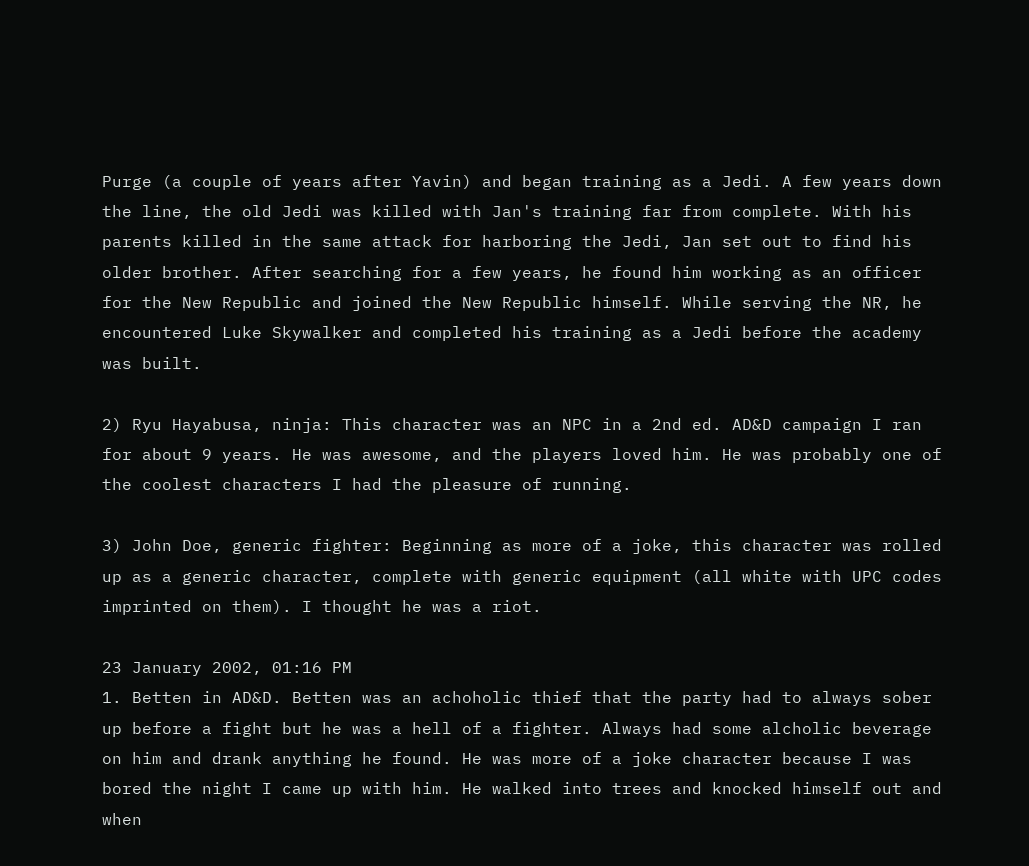Purge (a couple of years after Yavin) and began training as a Jedi. A few years down the line, the old Jedi was killed with Jan's training far from complete. With his parents killed in the same attack for harboring the Jedi, Jan set out to find his older brother. After searching for a few years, he found him working as an officer for the New Republic and joined the New Republic himself. While serving the NR, he encountered Luke Skywalker and completed his training as a Jedi before the academy was built.

2) Ryu Hayabusa, ninja: This character was an NPC in a 2nd ed. AD&D campaign I ran for about 9 years. He was awesome, and the players loved him. He was probably one of the coolest characters I had the pleasure of running.

3) John Doe, generic fighter: Beginning as more of a joke, this character was rolled up as a generic character, complete with generic equipment (all white with UPC codes imprinted on them). I thought he was a riot.

23 January 2002, 01:16 PM
1. Betten in AD&D. Betten was an achoholic thief that the party had to always sober up before a fight but he was a hell of a fighter. Always had some alcholic beverage on him and drank anything he found. He was more of a joke character because I was bored the night I came up with him. He walked into trees and knocked himself out and when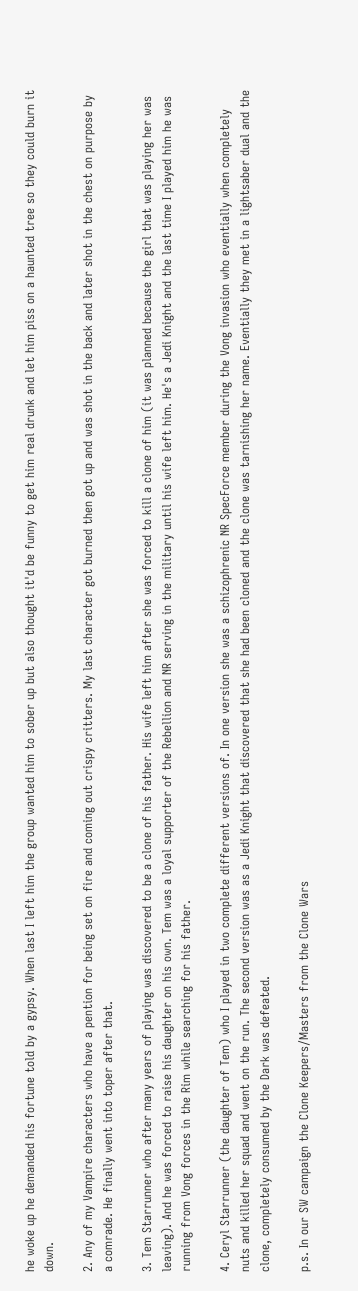he woke up he demanded his fortune told by a gypsy. When last I left him the group wanted him to sober up but also thought it'd be funny to get him real drunk and let him piss on a haunted tree so they could burn it down.

2. Any of my Vampire characters who have a pention for being set on fire and coming out crispy critters. My last character got burned then got up and was shot in the back and later shot in the chest on purpose by a comrade. He finally went into toper after that.

3. Tem Starrunner who after many years of playing was discovered to be a clone of his father. His wife left him after she was forced to kill a clone of him (it was planned because the girl that was playing her was leaving). And he was forced to raise his daughter on his own. Tem was a loyal supporter of the Rebellion and NR serving in the military until his wife left him. He's a Jedi Knight and the last time I played him he was running from Vong forces in the Rim while searching for his father.

4. Ceryl Starrunner (the daughter of Tem) who I played in two complete different versions of. In one version she was a schizophrenic NR SpecForce member during the Vong invasion who eventially when completely nuts and killed her squad and went on the run. The second version was as a Jedi Knight that discovered that she had been cloned and the clone was tarnishing her name. Eventially they met in a lightsaber dual and the clone, completely consumed by the Dark was defeated.

p.s. In our SW campaign the Clone Keepers/Masters from the Clone Wars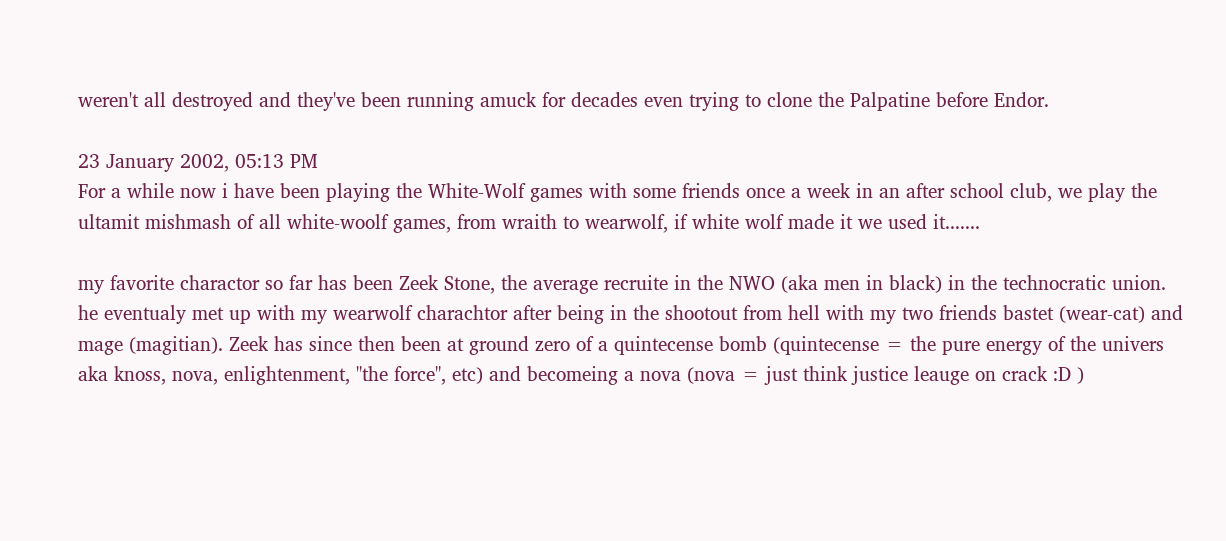weren't all destroyed and they've been running amuck for decades even trying to clone the Palpatine before Endor.

23 January 2002, 05:13 PM
For a while now i have been playing the White-Wolf games with some friends once a week in an after school club, we play the ultamit mishmash of all white-woolf games, from wraith to wearwolf, if white wolf made it we used it.......

my favorite charactor so far has been Zeek Stone, the average recruite in the NWO (aka men in black) in the technocratic union. he eventualy met up with my wearwolf charachtor after being in the shootout from hell with my two friends bastet (wear-cat) and mage (magitian). Zeek has since then been at ground zero of a quintecense bomb (quintecense = the pure energy of the univers aka knoss, nova, enlightenment, "the force", etc) and becomeing a nova (nova = just think justice leauge on crack :D )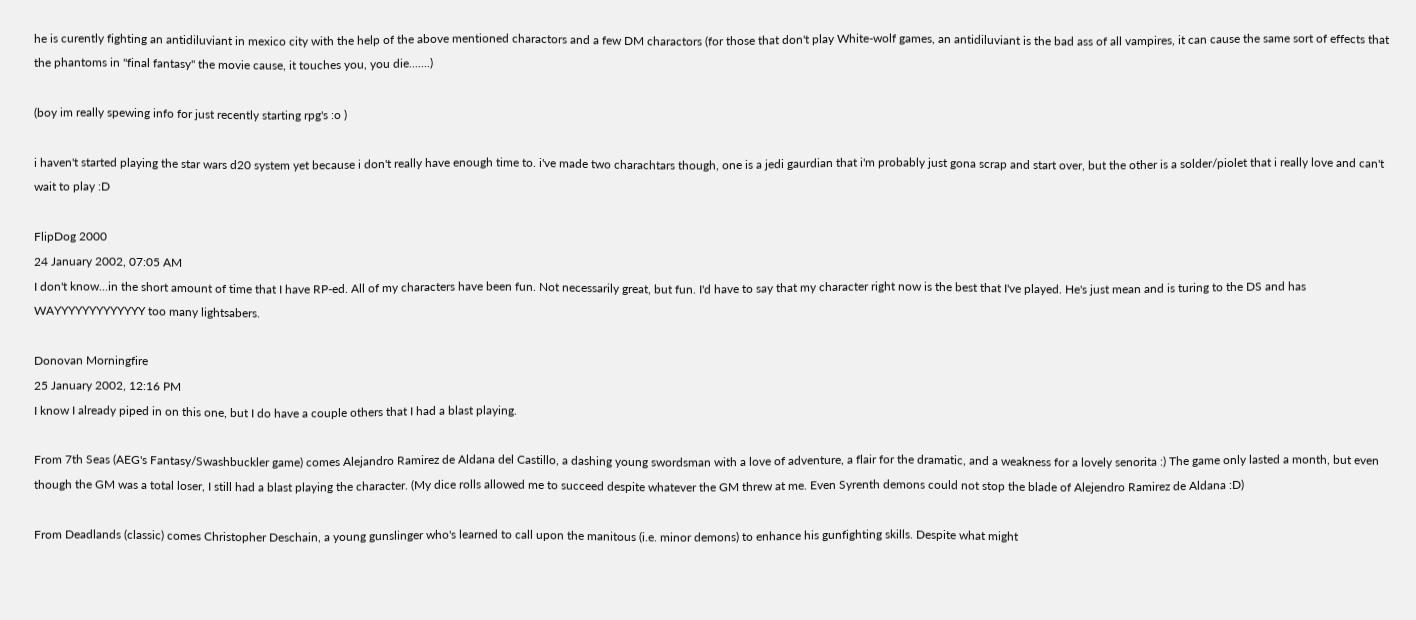he is curently fighting an antidiluviant in mexico city with the help of the above mentioned charactors and a few DM charactors (for those that don't play White-wolf games, an antidiluviant is the bad ass of all vampires, it can cause the same sort of effects that the phantoms in "final fantasy" the movie cause, it touches you, you die.......)

(boy im really spewing info for just recently starting rpg's :o )

i haven't started playing the star wars d20 system yet because i don't really have enough time to. i've made two charachtars though, one is a jedi gaurdian that i'm probably just gona scrap and start over, but the other is a solder/piolet that i really love and can't wait to play :D

FlipDog 2000
24 January 2002, 07:05 AM
I don't know...in the short amount of time that I have RP-ed. All of my characters have been fun. Not necessarily great, but fun. I'd have to say that my character right now is the best that I've played. He's just mean and is turing to the DS and has WAYYYYYYYYYYYYY too many lightsabers.

Donovan Morningfire
25 January 2002, 12:16 PM
I know I already piped in on this one, but I do have a couple others that I had a blast playing.

From 7th Seas (AEG's Fantasy/Swashbuckler game) comes Alejandro Ramirez de Aldana del Castillo, a dashing young swordsman with a love of adventure, a flair for the dramatic, and a weakness for a lovely senorita :) The game only lasted a month, but even though the GM was a total loser, I still had a blast playing the character. (My dice rolls allowed me to succeed despite whatever the GM threw at me. Even Syrenth demons could not stop the blade of Alejendro Ramirez de Aldana :D)

From Deadlands (classic) comes Christopher Deschain, a young gunslinger who's learned to call upon the manitous (i.e. minor demons) to enhance his gunfighting skills. Despite what might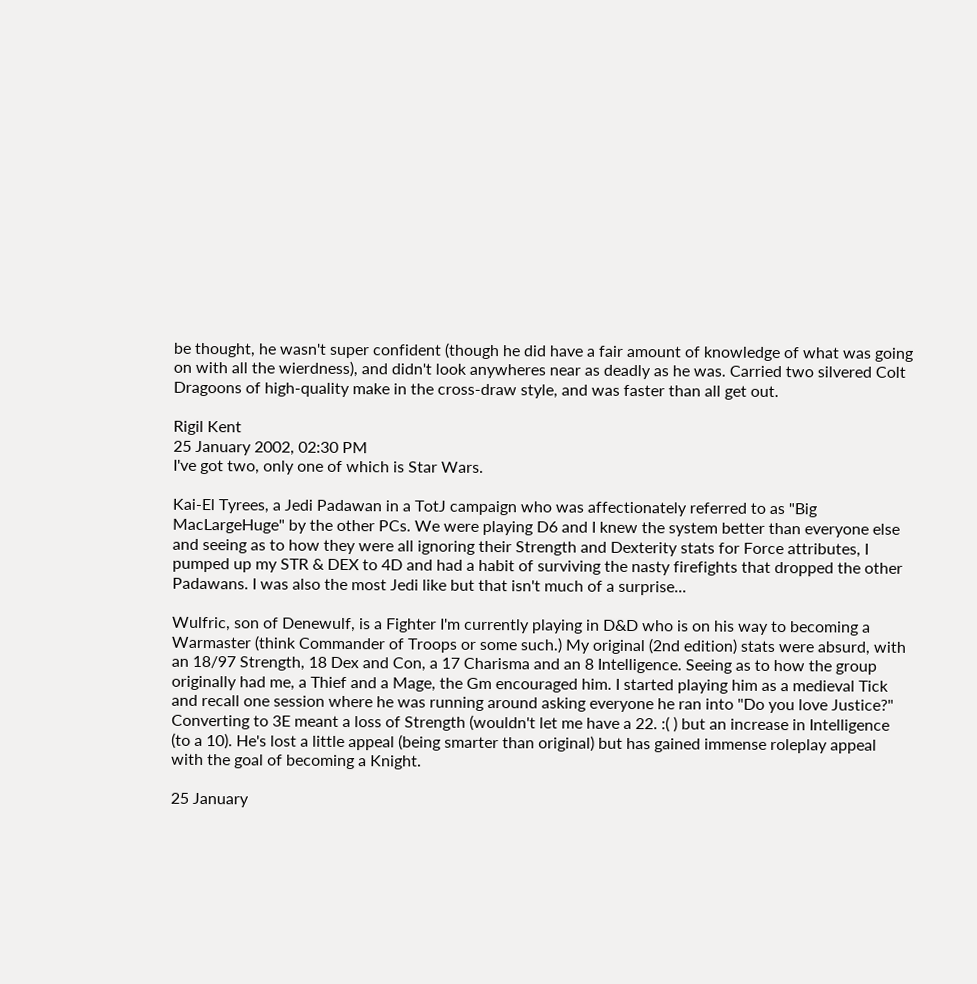be thought, he wasn't super confident (though he did have a fair amount of knowledge of what was going on with all the wierdness), and didn't look anywheres near as deadly as he was. Carried two silvered Colt Dragoons of high-quality make in the cross-draw style, and was faster than all get out.

Rigil Kent
25 January 2002, 02:30 PM
I've got two, only one of which is Star Wars.

Kai-El Tyrees, a Jedi Padawan in a TotJ campaign who was affectionately referred to as "Big MacLargeHuge" by the other PCs. We were playing D6 and I knew the system better than everyone else and seeing as to how they were all ignoring their Strength and Dexterity stats for Force attributes, I pumped up my STR & DEX to 4D and had a habit of surviving the nasty firefights that dropped the other Padawans. I was also the most Jedi like but that isn't much of a surprise...

Wulfric, son of Denewulf, is a Fighter I'm currently playing in D&D who is on his way to becoming a Warmaster (think Commander of Troops or some such.) My original (2nd edition) stats were absurd, with an 18/97 Strength, 18 Dex and Con, a 17 Charisma and an 8 Intelligence. Seeing as to how the group originally had me, a Thief and a Mage, the Gm encouraged him. I started playing him as a medieval Tick and recall one session where he was running around asking everyone he ran into "Do you love Justice?" Converting to 3E meant a loss of Strength (wouldn't let me have a 22. :( ) but an increase in Intelligence (to a 10). He's lost a little appeal (being smarter than original) but has gained immense roleplay appeal with the goal of becoming a Knight.

25 January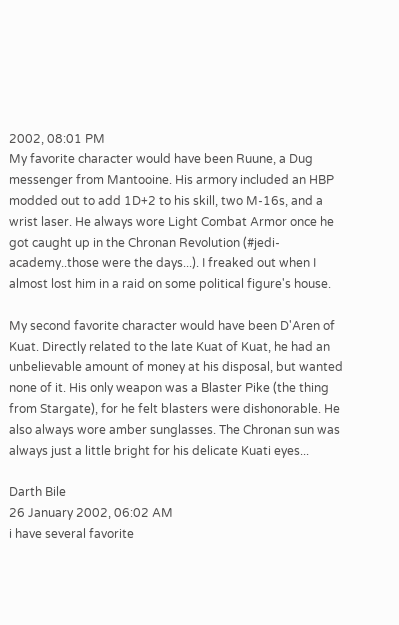2002, 08:01 PM
My favorite character would have been Ruune, a Dug messenger from Mantooine. His armory included an HBP modded out to add 1D+2 to his skill, two M-16s, and a wrist laser. He always wore Light Combat Armor once he got caught up in the Chronan Revolution (#jedi-academy..those were the days...). I freaked out when I almost lost him in a raid on some political figure's house.

My second favorite character would have been D'Aren of Kuat. Directly related to the late Kuat of Kuat, he had an unbelievable amount of money at his disposal, but wanted none of it. His only weapon was a Blaster Pike (the thing from Stargate), for he felt blasters were dishonorable. He also always wore amber sunglasses. The Chronan sun was always just a little bright for his delicate Kuati eyes...

Darth Bile
26 January 2002, 06:02 AM
i have several favorite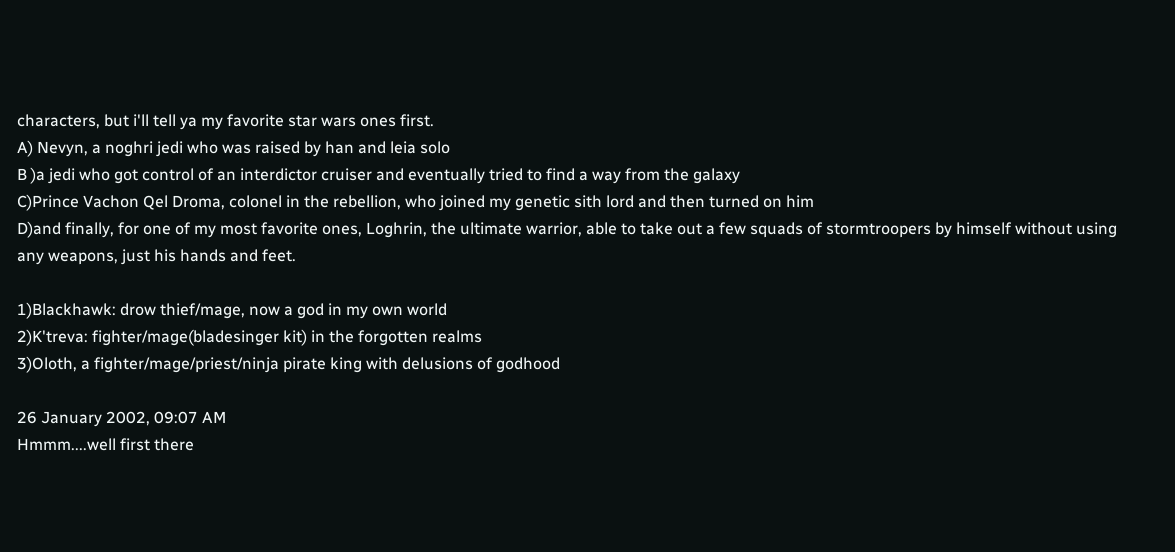characters, but i'll tell ya my favorite star wars ones first.
A) Nevyn, a noghri jedi who was raised by han and leia solo
B )a jedi who got control of an interdictor cruiser and eventually tried to find a way from the galaxy
C)Prince Vachon Qel Droma, colonel in the rebellion, who joined my genetic sith lord and then turned on him
D)and finally, for one of my most favorite ones, Loghrin, the ultimate warrior, able to take out a few squads of stormtroopers by himself without using any weapons, just his hands and feet.

1)Blackhawk: drow thief/mage, now a god in my own world
2)K'treva: fighter/mage(bladesinger kit) in the forgotten realms
3)Oloth, a fighter/mage/priest/ninja pirate king with delusions of godhood

26 January 2002, 09:07 AM
Hmmm....well first there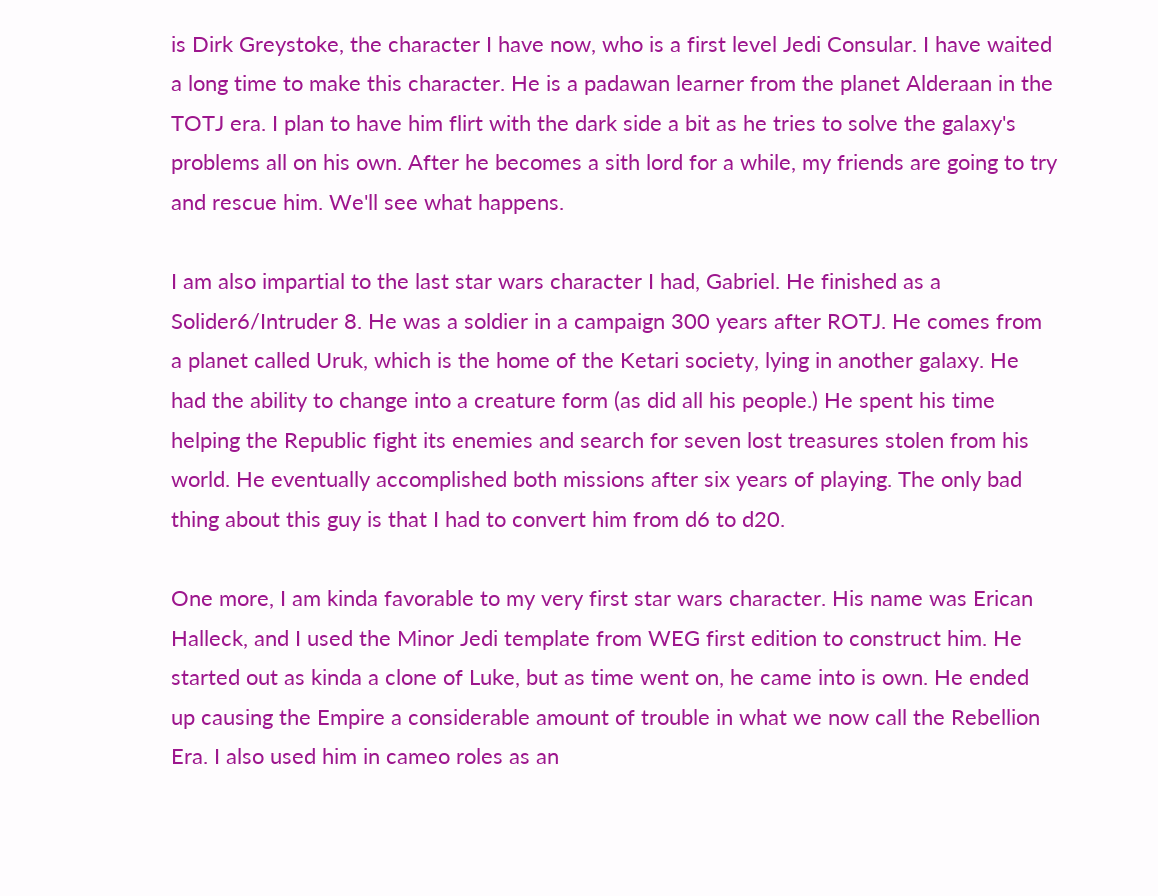is Dirk Greystoke, the character I have now, who is a first level Jedi Consular. I have waited a long time to make this character. He is a padawan learner from the planet Alderaan in the TOTJ era. I plan to have him flirt with the dark side a bit as he tries to solve the galaxy's problems all on his own. After he becomes a sith lord for a while, my friends are going to try and rescue him. We'll see what happens.

I am also impartial to the last star wars character I had, Gabriel. He finished as a Solider6/Intruder 8. He was a soldier in a campaign 300 years after ROTJ. He comes from a planet called Uruk, which is the home of the Ketari society, lying in another galaxy. He had the ability to change into a creature form (as did all his people.) He spent his time helping the Republic fight its enemies and search for seven lost treasures stolen from his world. He eventually accomplished both missions after six years of playing. The only bad thing about this guy is that I had to convert him from d6 to d20.

One more, I am kinda favorable to my very first star wars character. His name was Erican Halleck, and I used the Minor Jedi template from WEG first edition to construct him. He started out as kinda a clone of Luke, but as time went on, he came into is own. He ended up causing the Empire a considerable amount of trouble in what we now call the Rebellion Era. I also used him in cameo roles as an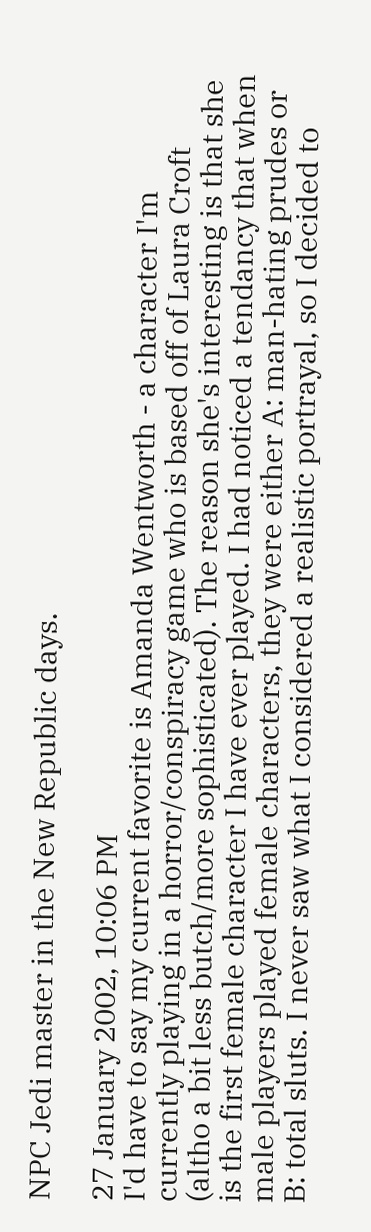NPC Jedi master in the New Republic days.

27 January 2002, 10:06 PM
I'd have to say my current favorite is Amanda Wentworth - a character I'm currently playing in a horror/conspiracy game who is based off of Laura Croft (altho a bit less butch/more sophisticated). The reason she's interesting is that she is the first female character I have ever played. I had noticed a tendancy that when male players played female characters, they were either A: man-hating prudes or B: total sluts. I never saw what I considered a realistic portrayal, so I decided to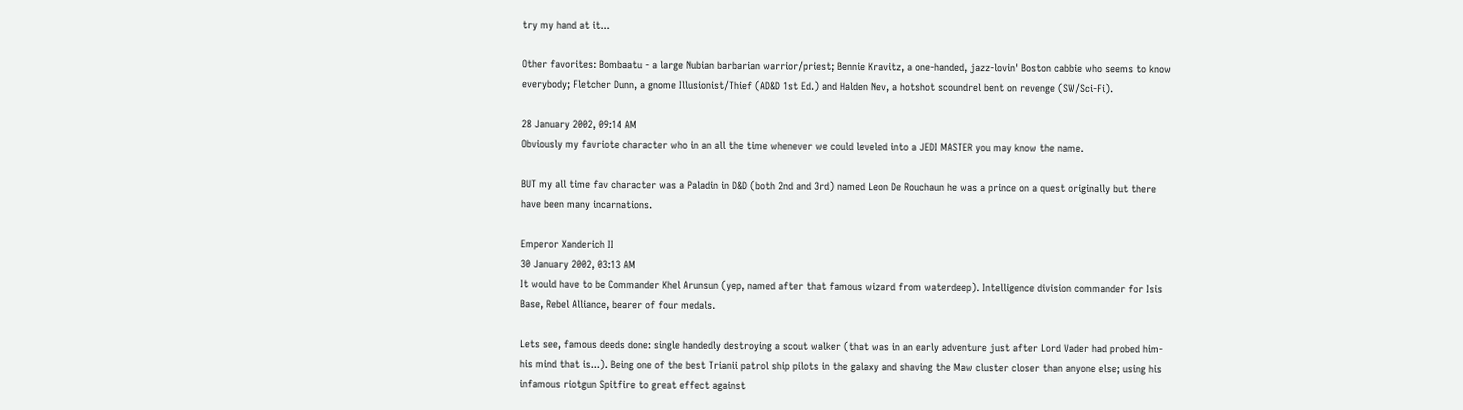try my hand at it...

Other favorites: Bombaatu - a large Nubian barbarian warrior/priest; Bennie Kravitz, a one-handed, jazz-lovin' Boston cabbie who seems to know everybody; Fletcher Dunn, a gnome Illusionist/Thief (AD&D 1st Ed.) and Halden Nev, a hotshot scoundrel bent on revenge (SW/Sci-Fi).

28 January 2002, 09:14 AM
Obviously my favriote character who in an all the time whenever we could leveled into a JEDI MASTER you may know the name.

BUT my all time fav character was a Paladin in D&D (both 2nd and 3rd) named Leon De Rouchaun he was a prince on a quest originally but there have been many incarnations.

Emperor Xanderich II
30 January 2002, 03:13 AM
It would have to be Commander Khel Arunsun (yep, named after that famous wizard from waterdeep). Intelligence division commander for Isis Base, Rebel Alliance, bearer of four medals.

Lets see, famous deeds done: single handedly destroying a scout walker (that was in an early adventure just after Lord Vader had probed him- his mind that is...). Being one of the best Trianii patrol ship pilots in the galaxy and shaving the Maw cluster closer than anyone else; using his infamous riotgun Spitfire to great effect against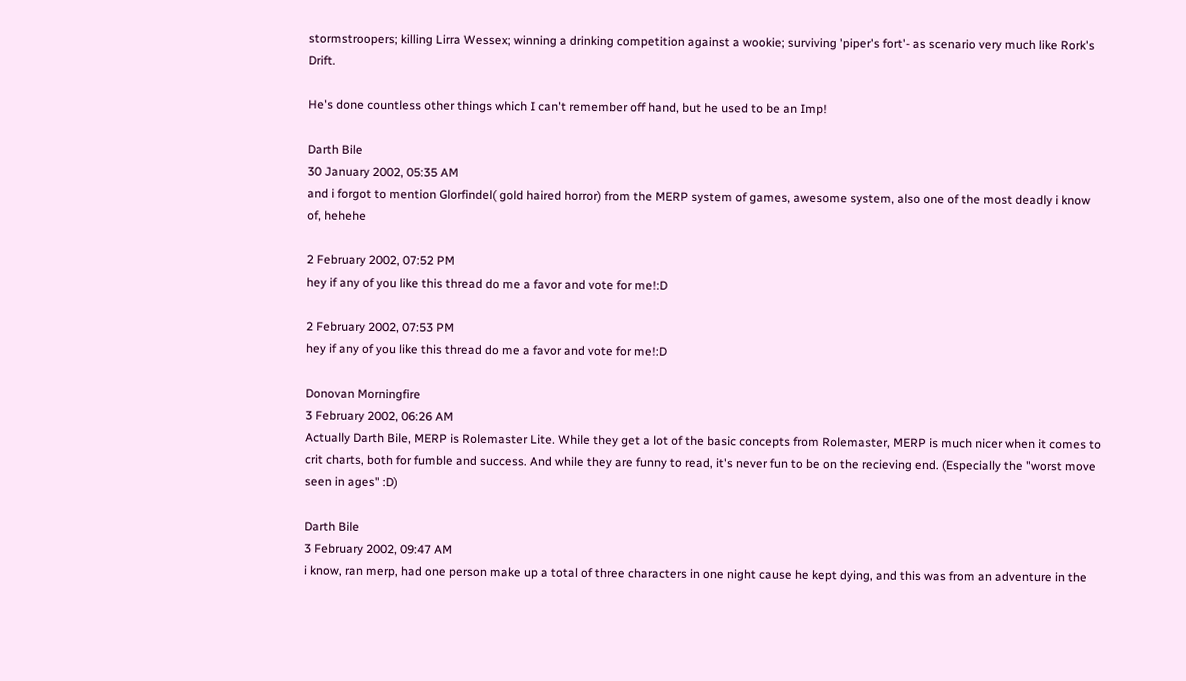stormstroopers; killing Lirra Wessex; winning a drinking competition against a wookie; surviving 'piper's fort'- as scenario very much like Rork's Drift.

He's done countless other things which I can't remember off hand, but he used to be an Imp!

Darth Bile
30 January 2002, 05:35 AM
and i forgot to mention Glorfindel( gold haired horror) from the MERP system of games, awesome system, also one of the most deadly i know of, hehehe

2 February 2002, 07:52 PM
hey if any of you like this thread do me a favor and vote for me!:D

2 February 2002, 07:53 PM
hey if any of you like this thread do me a favor and vote for me!:D

Donovan Morningfire
3 February 2002, 06:26 AM
Actually Darth Bile, MERP is Rolemaster Lite. While they get a lot of the basic concepts from Rolemaster, MERP is much nicer when it comes to crit charts, both for fumble and success. And while they are funny to read, it's never fun to be on the recieving end. (Especially the "worst move seen in ages" :D)

Darth Bile
3 February 2002, 09:47 AM
i know, ran merp, had one person make up a total of three characters in one night cause he kept dying, and this was from an adventure in the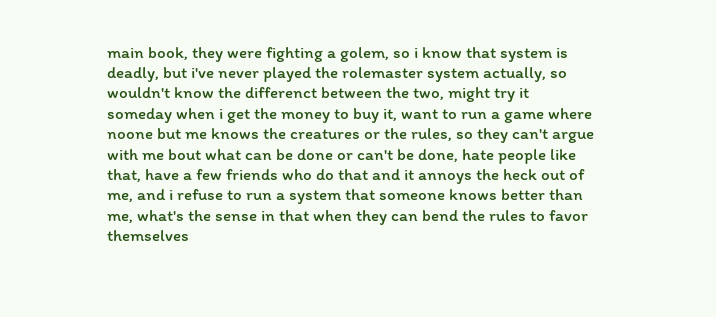main book, they were fighting a golem, so i know that system is deadly, but i've never played the rolemaster system actually, so wouldn't know the differenct between the two, might try it someday when i get the money to buy it, want to run a game where noone but me knows the creatures or the rules, so they can't argue with me bout what can be done or can't be done, hate people like that, have a few friends who do that and it annoys the heck out of me, and i refuse to run a system that someone knows better than me, what's the sense in that when they can bend the rules to favor themselves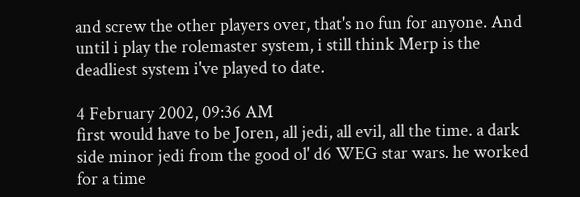and screw the other players over, that's no fun for anyone. And until i play the rolemaster system, i still think Merp is the deadliest system i've played to date.

4 February 2002, 09:36 AM
first would have to be Joren, all jedi, all evil, all the time. a dark side minor jedi from the good ol' d6 WEG star wars. he worked for a time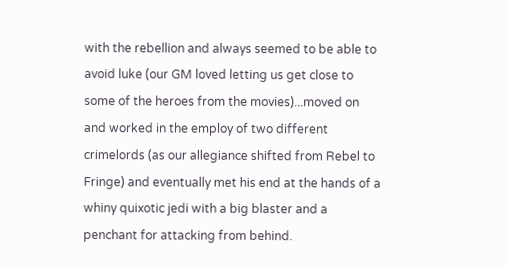with the rebellion and always seemed to be able to avoid luke (our GM loved letting us get close to some of the heroes from the movies)...moved on and worked in the employ of two different crimelords (as our allegiance shifted from Rebel to Fringe) and eventually met his end at the hands of a whiny quixotic jedi with a big blaster and a penchant for attacking from behind.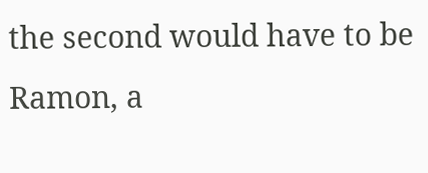the second would have to be Ramon, a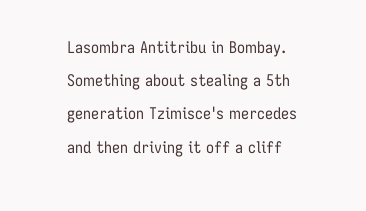Lasombra Antitribu in Bombay. Something about stealing a 5th generation Tzimisce's mercedes and then driving it off a cliff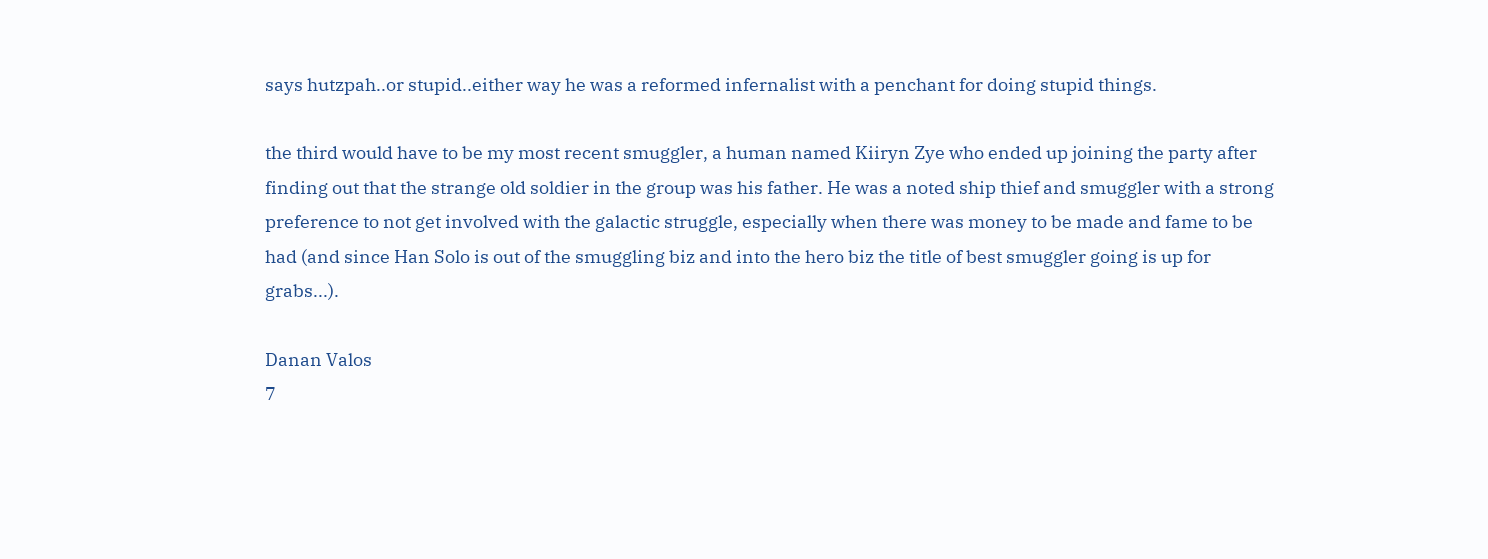says hutzpah..or stupid..either way he was a reformed infernalist with a penchant for doing stupid things.

the third would have to be my most recent smuggler, a human named Kiiryn Zye who ended up joining the party after finding out that the strange old soldier in the group was his father. He was a noted ship thief and smuggler with a strong preference to not get involved with the galactic struggle, especially when there was money to be made and fame to be had (and since Han Solo is out of the smuggling biz and into the hero biz the title of best smuggler going is up for grabs...).

Danan Valos
7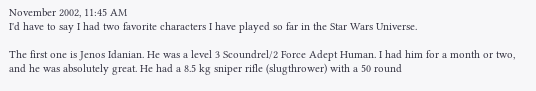November 2002, 11:45 AM
I'd have to say I had two favorite characters I have played so far in the Star Wars Universe.

The first one is Jenos Idanian. He was a level 3 Scoundrel/2 Force Adept Human. I had him for a month or two, and he was absolutely great. He had a 8.5 kg sniper rifle (slugthrower) with a 50 round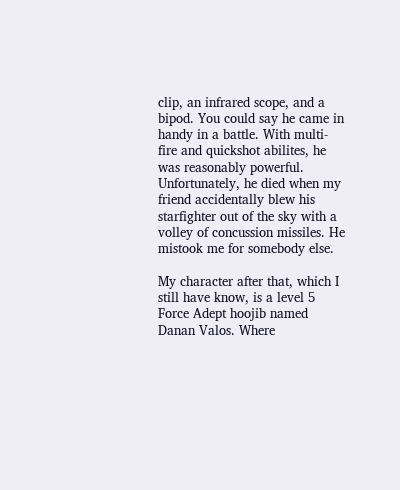clip, an infrared scope, and a bipod. You could say he came in handy in a battle. With multi-fire and quickshot abilites, he was reasonably powerful. Unfortunately, he died when my friend accidentally blew his starfighter out of the sky with a volley of concussion missiles. He mistook me for somebody else.

My character after that, which I still have know, is a level 5 Force Adept hoojib named Danan Valos. Where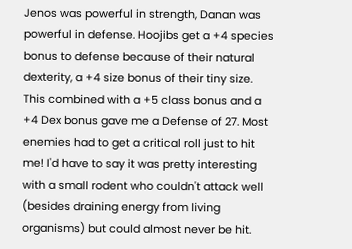Jenos was powerful in strength, Danan was powerful in defense. Hoojibs get a +4 species bonus to defense because of their natural dexterity, a +4 size bonus of their tiny size. This combined with a +5 class bonus and a +4 Dex bonus gave me a Defense of 27. Most enemies had to get a critical roll just to hit me! I'd have to say it was pretty interesting with a small rodent who couldn't attack well (besides draining energy from living organisms) but could almost never be hit.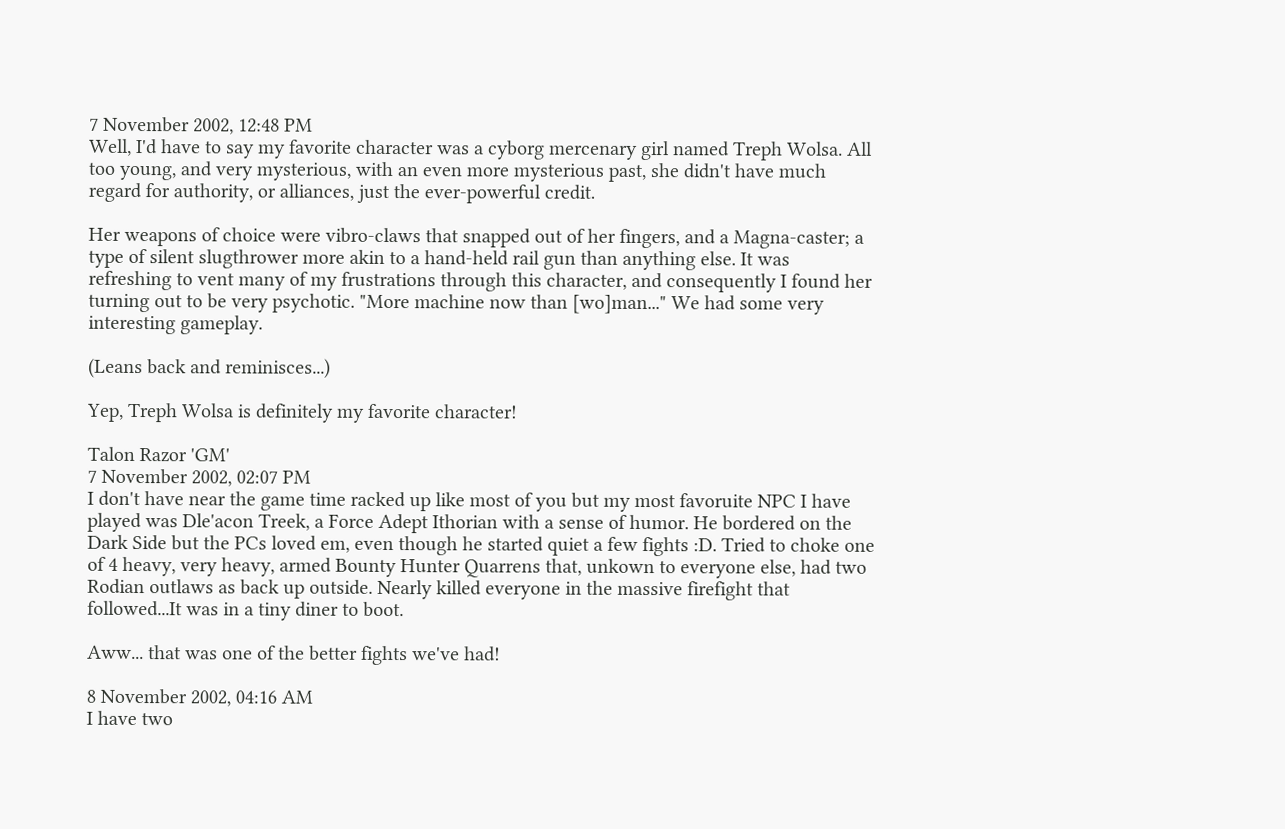7 November 2002, 12:48 PM
Well, I'd have to say my favorite character was a cyborg mercenary girl named Treph Wolsa. All too young, and very mysterious, with an even more mysterious past, she didn't have much regard for authority, or alliances, just the ever-powerful credit.

Her weapons of choice were vibro-claws that snapped out of her fingers, and a Magna-caster; a type of silent slugthrower more akin to a hand-held rail gun than anything else. It was refreshing to vent many of my frustrations through this character, and consequently I found her turning out to be very psychotic. "More machine now than [wo]man..." We had some very interesting gameplay.

(Leans back and reminisces...)

Yep, Treph Wolsa is definitely my favorite character!

Talon Razor 'GM'
7 November 2002, 02:07 PM
I don't have near the game time racked up like most of you but my most favoruite NPC I have played was Dle'acon Treek, a Force Adept Ithorian with a sense of humor. He bordered on the Dark Side but the PCs loved em, even though he started quiet a few fights :D. Tried to choke one of 4 heavy, very heavy, armed Bounty Hunter Quarrens that, unkown to everyone else, had two Rodian outlaws as back up outside. Nearly killed everyone in the massive firefight that followed...It was in a tiny diner to boot.

Aww... that was one of the better fights we've had!

8 November 2002, 04:16 AM
I have two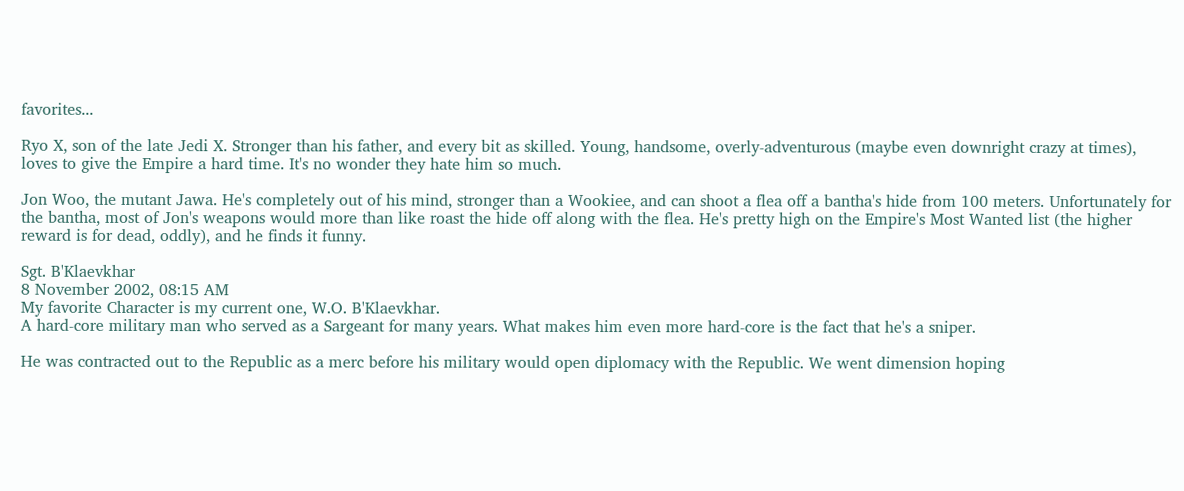favorites...

Ryo X, son of the late Jedi X. Stronger than his father, and every bit as skilled. Young, handsome, overly-adventurous (maybe even downright crazy at times), loves to give the Empire a hard time. It's no wonder they hate him so much.

Jon Woo, the mutant Jawa. He's completely out of his mind, stronger than a Wookiee, and can shoot a flea off a bantha's hide from 100 meters. Unfortunately for the bantha, most of Jon's weapons would more than like roast the hide off along with the flea. He's pretty high on the Empire's Most Wanted list (the higher reward is for dead, oddly), and he finds it funny.

Sgt. B'Klaevkhar
8 November 2002, 08:15 AM
My favorite Character is my current one, W.O. B'Klaevkhar.
A hard-core military man who served as a Sargeant for many years. What makes him even more hard-core is the fact that he's a sniper.

He was contracted out to the Republic as a merc before his military would open diplomacy with the Republic. We went dimension hoping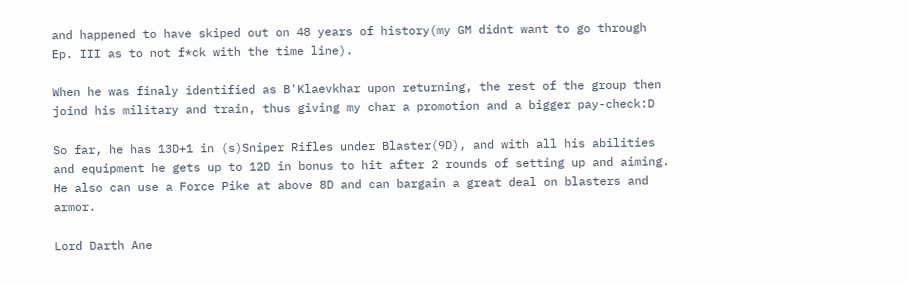and happened to have skiped out on 48 years of history(my GM didnt want to go through Ep. III as to not f*ck with the time line).

When he was finaly identified as B'Klaevkhar upon returning, the rest of the group then joind his military and train, thus giving my char a promotion and a bigger pay-check:D

So far, he has 13D+1 in (s)Sniper Rifles under Blaster(9D), and with all his abilities and equipment he gets up to 12D in bonus to hit after 2 rounds of setting up and aiming. He also can use a Force Pike at above 8D and can bargain a great deal on blasters and armor.

Lord Darth Ane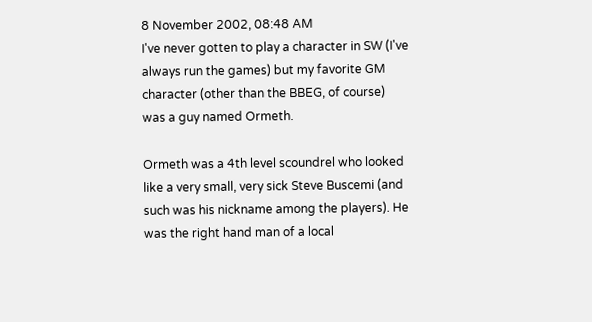8 November 2002, 08:48 AM
I've never gotten to play a character in SW (I've always run the games) but my favorite GM character (other than the BBEG, of course) was a guy named Ormeth.

Ormeth was a 4th level scoundrel who looked like a very small, very sick Steve Buscemi (and such was his nickname among the players). He was the right hand man of a local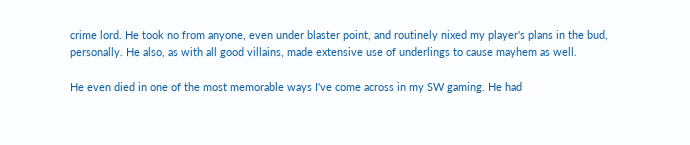crime lord. He took no from anyone, even under blaster point, and routinely nixed my player's plans in the bud, personally. He also, as with all good villains, made extensive use of underlings to cause mayhem as well.

He even died in one of the most memorable ways I've come across in my SW gaming. He had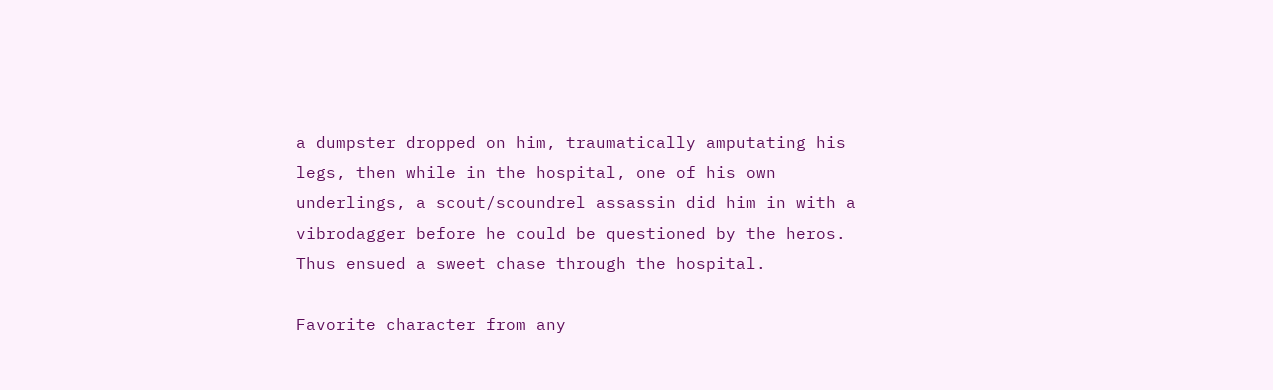a dumpster dropped on him, traumatically amputating his legs, then while in the hospital, one of his own underlings, a scout/scoundrel assassin did him in with a vibrodagger before he could be questioned by the heros. Thus ensued a sweet chase through the hospital.

Favorite character from any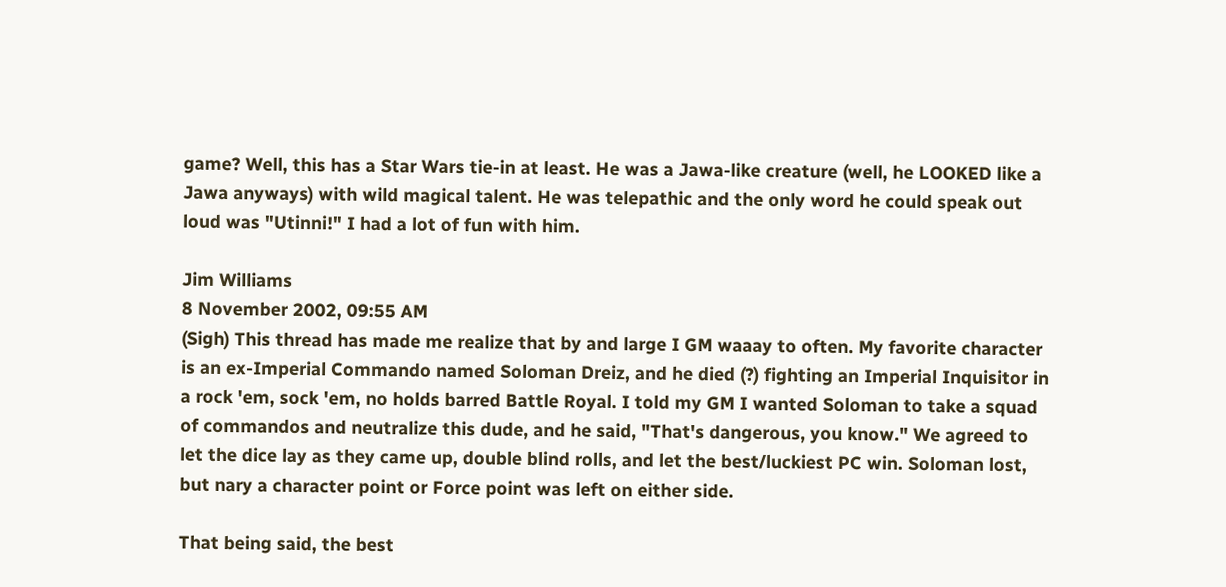game? Well, this has a Star Wars tie-in at least. He was a Jawa-like creature (well, he LOOKED like a Jawa anyways) with wild magical talent. He was telepathic and the only word he could speak out loud was "Utinni!" I had a lot of fun with him.

Jim Williams
8 November 2002, 09:55 AM
(Sigh) This thread has made me realize that by and large I GM waaay to often. My favorite character is an ex-Imperial Commando named Soloman Dreiz, and he died (?) fighting an Imperial Inquisitor in a rock 'em, sock 'em, no holds barred Battle Royal. I told my GM I wanted Soloman to take a squad of commandos and neutralize this dude, and he said, "That's dangerous, you know." We agreed to let the dice lay as they came up, double blind rolls, and let the best/luckiest PC win. Soloman lost, but nary a character point or Force point was left on either side.

That being said, the best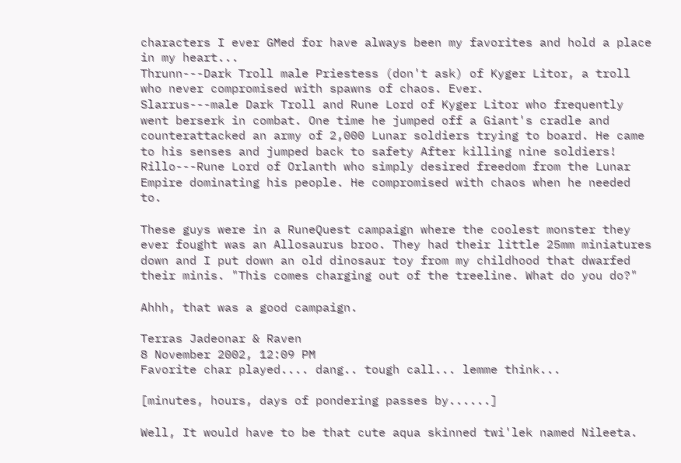characters I ever GMed for have always been my favorites and hold a place in my heart...
Thrunn---Dark Troll male Priestess (don't ask) of Kyger Litor, a troll who never compromised with spawns of chaos. Ever.
Slarrus---male Dark Troll and Rune Lord of Kyger Litor who frequently went berserk in combat. One time he jumped off a Giant's cradle and counterattacked an army of 2,000 Lunar soldiers trying to board. He came to his senses and jumped back to safety After killing nine soldiers!
Rillo---Rune Lord of Orlanth who simply desired freedom from the Lunar Empire dominating his people. He compromised with chaos when he needed to.

These guys were in a RuneQuest campaign where the coolest monster they ever fought was an Allosaurus broo. They had their little 25mm miniatures down and I put down an old dinosaur toy from my childhood that dwarfed their minis. "This comes charging out of the treeline. What do you do?"

Ahhh, that was a good campaign.

Terras Jadeonar & Raven
8 November 2002, 12:09 PM
Favorite char played.... dang.. tough call... lemme think...

[minutes, hours, days of pondering passes by......]

Well, It would have to be that cute aqua skinned twi'lek named Nileeta.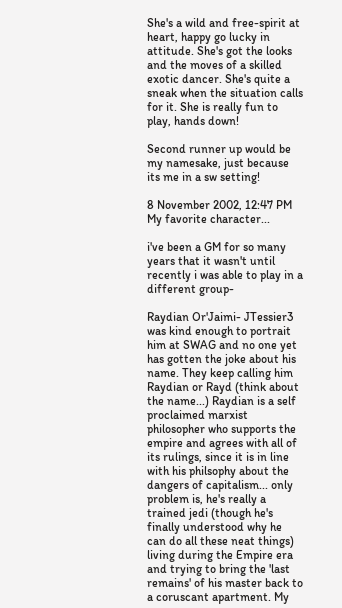She's a wild and free-spirit at heart, happy go lucky in attitude. She's got the looks and the moves of a skilled exotic dancer. She's quite a sneak when the situation calls for it. She is really fun to play, hands down!

Second runner up would be my namesake, just because its me in a sw setting!

8 November 2002, 12:47 PM
My favorite character...

i've been a GM for so many years that it wasn't until recently i was able to play in a different group-

Raydian Or'Jaimi- JTessier3 was kind enough to portrait him at SWAG and no one yet has gotten the joke about his name. They keep calling him Raydian or Rayd (think about the name...) Raydian is a self proclaimed marxist philosopher who supports the empire and agrees with all of its rulings, since it is in line with his philsophy about the dangers of capitalism... only problem is, he's really a trained jedi (though he's finally understood why he can do all these neat things) living during the Empire era and trying to bring the 'last remains' of his master back to a coruscant apartment. My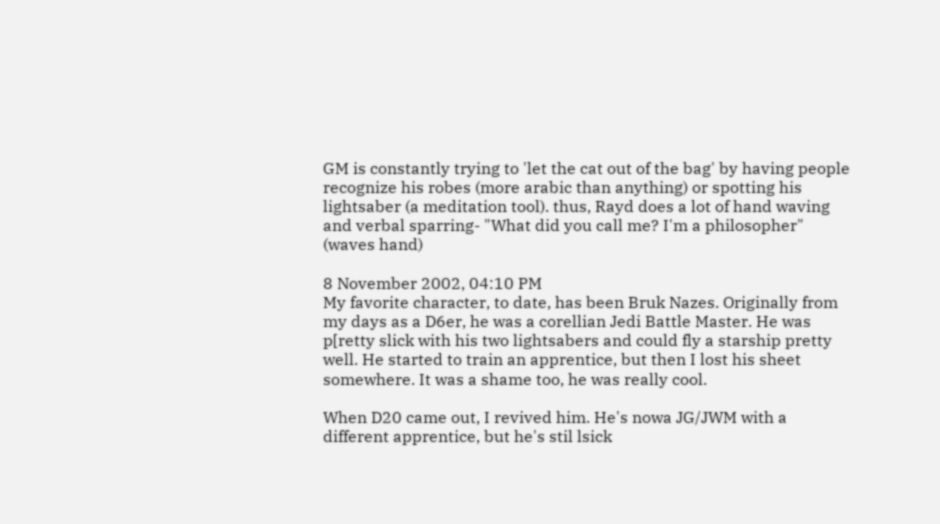GM is constantly trying to 'let the cat out of the bag' by having people recognize his robes (more arabic than anything) or spotting his lightsaber (a meditation tool). thus, Rayd does a lot of hand waving and verbal sparring- "What did you call me? I'm a philosopher" (waves hand)

8 November 2002, 04:10 PM
My favorite character, to date, has been Bruk Nazes. Originally from my days as a D6er, he was a corellian Jedi Battle Master. He was p[retty slick with his two lightsabers and could fly a starship pretty well. He started to train an apprentice, but then I lost his sheet somewhere. It was a shame too, he was really cool.

When D20 came out, I revived him. He's nowa JG/JWM with a different apprentice, but he's stil lsick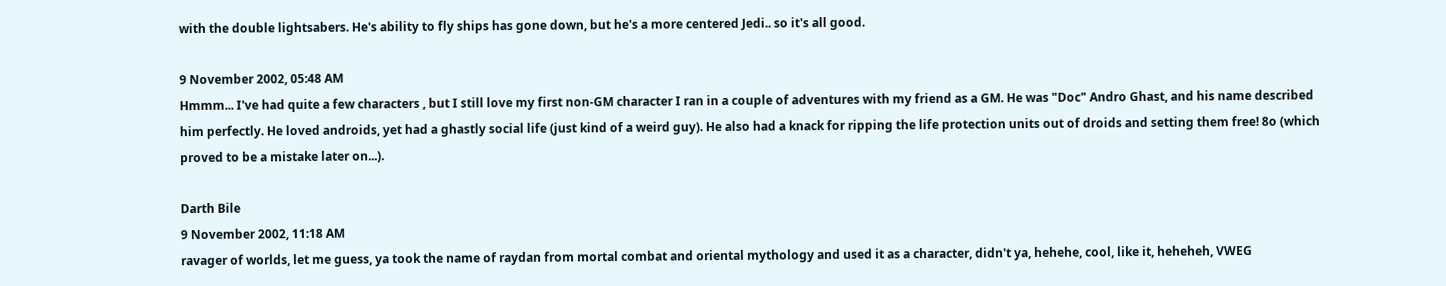with the double lightsabers. He's ability to fly ships has gone down, but he's a more centered Jedi.. so it's all good.

9 November 2002, 05:48 AM
Hmmm... I've had quite a few characters , but I still love my first non-GM character I ran in a couple of adventures with my friend as a GM. He was "Doc" Andro Ghast, and his name described him perfectly. He loved androids, yet had a ghastly social life (just kind of a weird guy). He also had a knack for ripping the life protection units out of droids and setting them free! 8o (which proved to be a mistake later on...).

Darth Bile
9 November 2002, 11:18 AM
ravager of worlds, let me guess, ya took the name of raydan from mortal combat and oriental mythology and used it as a character, didn't ya, hehehe, cool, like it, heheheh, VWEG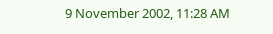9 November 2002, 11:28 AM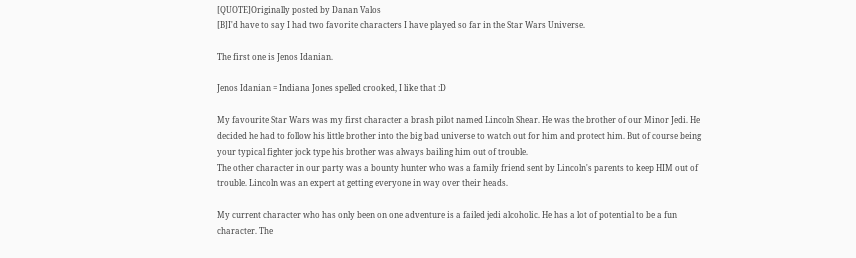[QUOTE]Originally posted by Danan Valos
[B]I'd have to say I had two favorite characters I have played so far in the Star Wars Universe.

The first one is Jenos Idanian.

Jenos Idanian = Indiana Jones spelled crooked, I like that :D

My favourite Star Wars was my first character a brash pilot named Lincoln Shear. He was the brother of our Minor Jedi. He decided he had to follow his little brother into the big bad universe to watch out for him and protect him. But of course being your typical fighter jock type his brother was always bailing him out of trouble.
The other character in our party was a bounty hunter who was a family friend sent by Lincoln's parents to keep HIM out of trouble. Lincoln was an expert at getting everyone in way over their heads.

My current character who has only been on one adventure is a failed jedi alcoholic. He has a lot of potential to be a fun character. The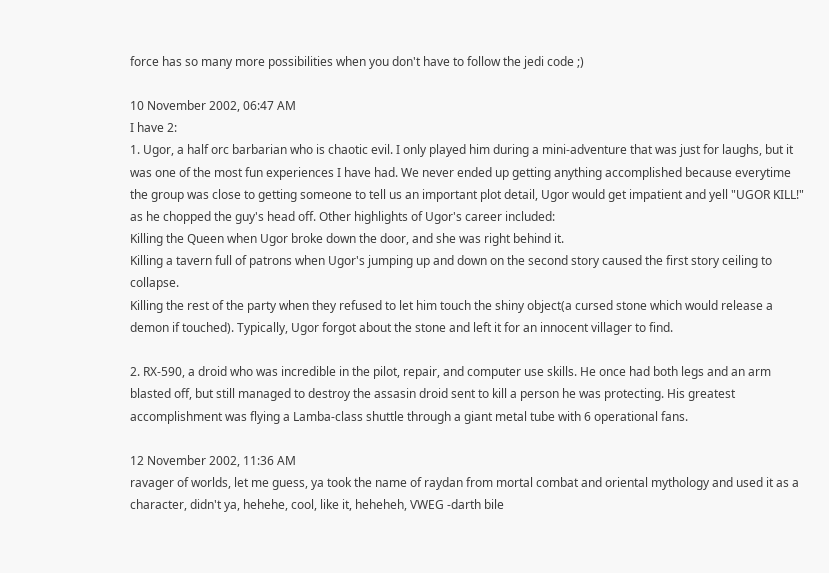force has so many more possibilities when you don't have to follow the jedi code ;)

10 November 2002, 06:47 AM
I have 2:
1. Ugor, a half orc barbarian who is chaotic evil. I only played him during a mini-adventure that was just for laughs, but it was one of the most fun experiences I have had. We never ended up getting anything accomplished because everytime the group was close to getting someone to tell us an important plot detail, Ugor would get impatient and yell "UGOR KILL!" as he chopped the guy's head off. Other highlights of Ugor's career included:
Killing the Queen when Ugor broke down the door, and she was right behind it.
Killing a tavern full of patrons when Ugor's jumping up and down on the second story caused the first story ceiling to collapse.
Killing the rest of the party when they refused to let him touch the shiny object(a cursed stone which would release a demon if touched). Typically, Ugor forgot about the stone and left it for an innocent villager to find.

2. RX-590, a droid who was incredible in the pilot, repair, and computer use skills. He once had both legs and an arm blasted off, but still managed to destroy the assasin droid sent to kill a person he was protecting. His greatest accomplishment was flying a Lamba-class shuttle through a giant metal tube with 6 operational fans.

12 November 2002, 11:36 AM
ravager of worlds, let me guess, ya took the name of raydan from mortal combat and oriental mythology and used it as a character, didn't ya, hehehe, cool, like it, heheheh, VWEG -darth bile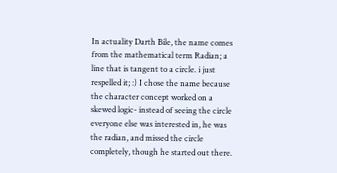In actuality Darth Bile, the name comes from the mathematical term Radian; a line that is tangent to a circle. i just respelled it; :) I chose the name because the character concept worked on a skewed logic- instead of seeing the circle everyone else was interested in, he was the radian, and missed the circle completely, though he started out there.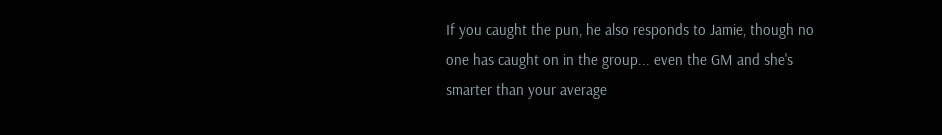If you caught the pun, he also responds to Jamie, though no one has caught on in the group... even the GM and she's smarter than your average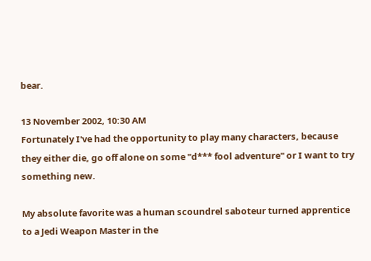bear.

13 November 2002, 10:30 AM
Fortunately I've had the opportunity to play many characters, because they either die, go off alone on some "d*** fool adventure" or I want to try something new.

My absolute favorite was a human scoundrel saboteur turned apprentice to a Jedi Weapon Master in the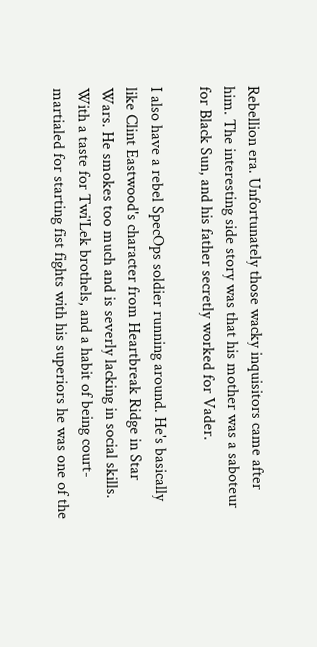Rebellion era. Unfortunately those wacky inquisitors came after him. The interesting side story was that his mother was a saboteur for Black Sun, and his father secretly worked for Vader.

I also have a rebel SpecOps soldier running around. He's basically like Clint Eastwood's character from Heartbreak Ridge in Star Wars. He smokes too much and is severly lacking in social skills. With a taste for Twi'Lek brothels, and a habit of being court-martialed for starting fist fights with his superiors he was one of the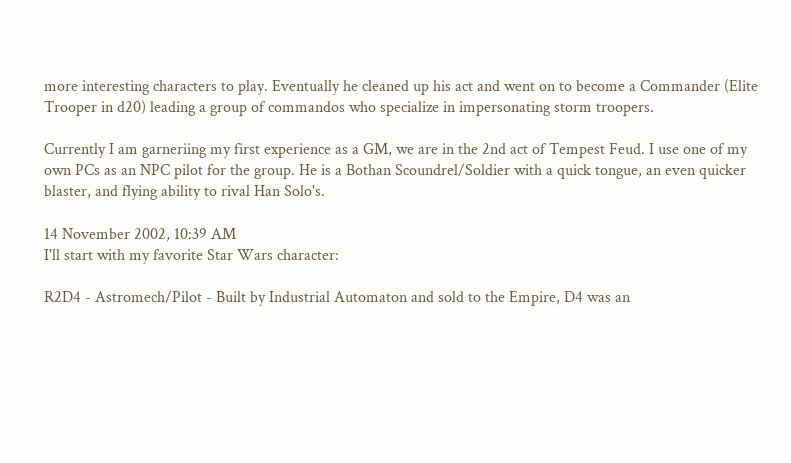more interesting characters to play. Eventually he cleaned up his act and went on to become a Commander (Elite Trooper in d20) leading a group of commandos who specialize in impersonating storm troopers.

Currently I am garneriing my first experience as a GM, we are in the 2nd act of Tempest Feud. I use one of my own PCs as an NPC pilot for the group. He is a Bothan Scoundrel/Soldier with a quick tongue, an even quicker blaster, and flying ability to rival Han Solo's.

14 November 2002, 10:39 AM
I'll start with my favorite Star Wars character:

R2D4 - Astromech/Pilot - Built by Industrial Automaton and sold to the Empire, D4 was an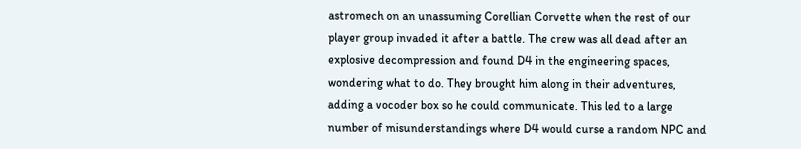astromech on an unassuming Corellian Corvette when the rest of our player group invaded it after a battle. The crew was all dead after an explosive decompression and found D4 in the engineering spaces, wondering what to do. They brought him along in their adventures, adding a vocoder box so he could communicate. This led to a large number of misunderstandings where D4 would curse a random NPC and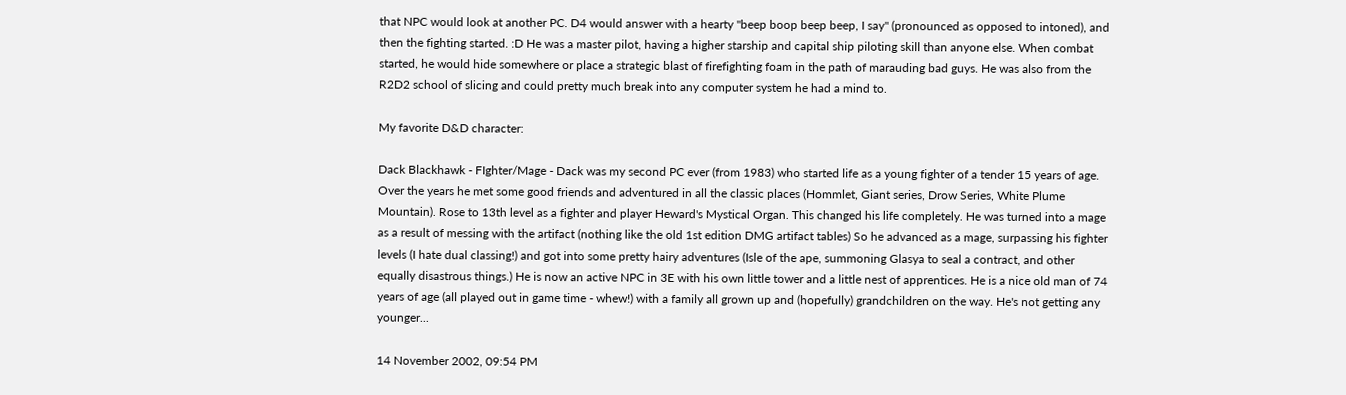that NPC would look at another PC. D4 would answer with a hearty "beep boop beep beep, I say" (pronounced as opposed to intoned), and then the fighting started. :D He was a master pilot, having a higher starship and capital ship piloting skill than anyone else. When combat started, he would hide somewhere or place a strategic blast of firefighting foam in the path of marauding bad guys. He was also from the R2D2 school of slicing and could pretty much break into any computer system he had a mind to.

My favorite D&D character:

Dack Blackhawk - FIghter/Mage - Dack was my second PC ever (from 1983) who started life as a young fighter of a tender 15 years of age. Over the years he met some good friends and adventured in all the classic places (Hommlet, Giant series, Drow Series, White Plume Mountain). Rose to 13th level as a fighter and player Heward's Mystical Organ. This changed his life completely. He was turned into a mage as a result of messing with the artifact (nothing like the old 1st edition DMG artifact tables) So he advanced as a mage, surpassing his fighter levels (I hate dual classing!) and got into some pretty hairy adventures (Isle of the ape, summoning Glasya to seal a contract, and other equally disastrous things.) He is now an active NPC in 3E with his own little tower and a little nest of apprentices. He is a nice old man of 74 years of age (all played out in game time - whew!) with a family all grown up and (hopefully) grandchildren on the way. He's not getting any younger...

14 November 2002, 09:54 PM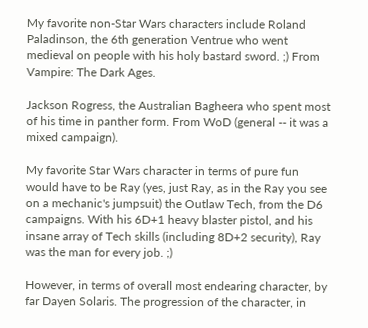My favorite non-Star Wars characters include Roland Paladinson, the 6th generation Ventrue who went medieval on people with his holy bastard sword. ;) From Vampire: The Dark Ages.

Jackson Rogress, the Australian Bagheera who spent most of his time in panther form. From WoD (general -- it was a mixed campaign).

My favorite Star Wars character in terms of pure fun would have to be Ray (yes, just Ray, as in the Ray you see on a mechanic's jumpsuit) the Outlaw Tech, from the D6 campaigns. With his 6D+1 heavy blaster pistol, and his insane array of Tech skills (including 8D+2 security), Ray was the man for every job. ;)

However, in terms of overall most endearing character, by far Dayen Solaris. The progression of the character, in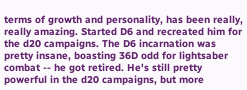terms of growth and personality, has been really, really amazing. Started D6 and recreated him for the d20 campaigns. The D6 incarnation was pretty insane, boasting 36D odd for lightsaber combat -- he got retired. He's still pretty powerful in the d20 campaigns, but more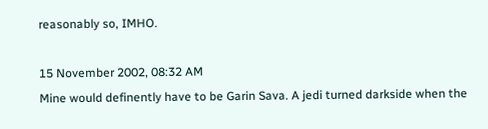reasonably so, IMHO.

15 November 2002, 08:32 AM
Mine would definently have to be Garin Sava. A jedi turned darkside when the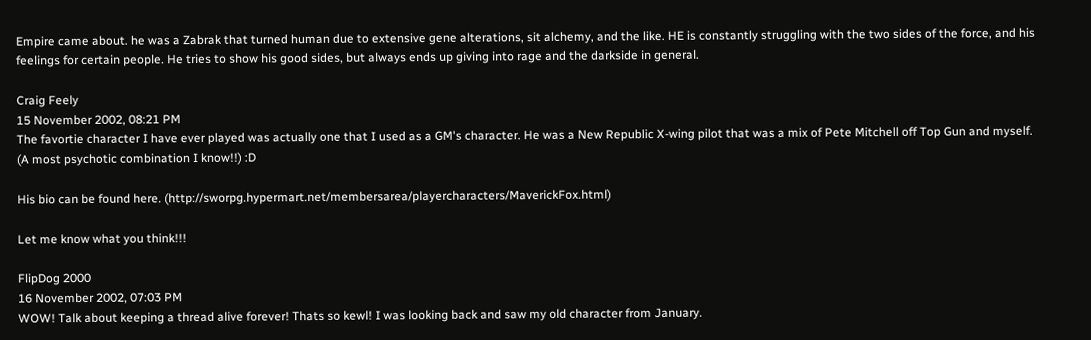Empire came about. he was a Zabrak that turned human due to extensive gene alterations, sit alchemy, and the like. HE is constantly struggling with the two sides of the force, and his feelings for certain people. He tries to show his good sides, but always ends up giving into rage and the darkside in general.

Craig Feely
15 November 2002, 08:21 PM
The favortie character I have ever played was actually one that I used as a GM's character. He was a New Republic X-wing pilot that was a mix of Pete Mitchell off Top Gun and myself. (A most psychotic combination I know!!) :D

His bio can be found here. (http://sworpg.hypermart.net/membersarea/playercharacters/MaverickFox.html)

Let me know what you think!!!

FlipDog 2000
16 November 2002, 07:03 PM
WOW! Talk about keeping a thread alive forever! Thats so kewl! I was looking back and saw my old character from January.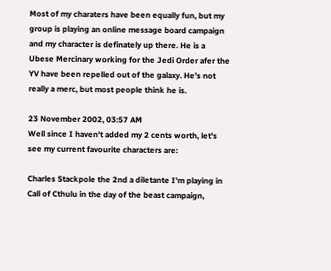Most of my charaters have been equally fun, but my group is playing an online message board campaign and my character is definately up there. He is a Ubese Mercinary working for the Jedi Order afer the YV have been repelled out of the galaxy. He's not really a merc, but most people think he is.

23 November 2002, 03:57 AM
Well since I haven't added my 2 cents worth, let's see my current favourite characters are:

Charles Stackpole the 2nd a diletante I'm playing in Call of Cthulu in the day of the beast campaign,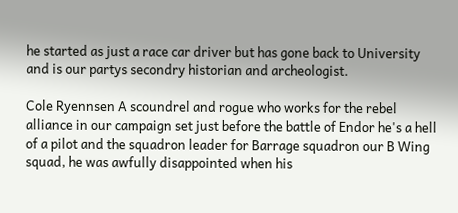he started as just a race car driver but has gone back to University and is our partys secondry historian and archeologist.

Cole Ryennsen A scoundrel and rogue who works for the rebel alliance in our campaign set just before the battle of Endor he's a hell of a pilot and the squadron leader for Barrage squadron our B Wing squad, he was awfully disappointed when his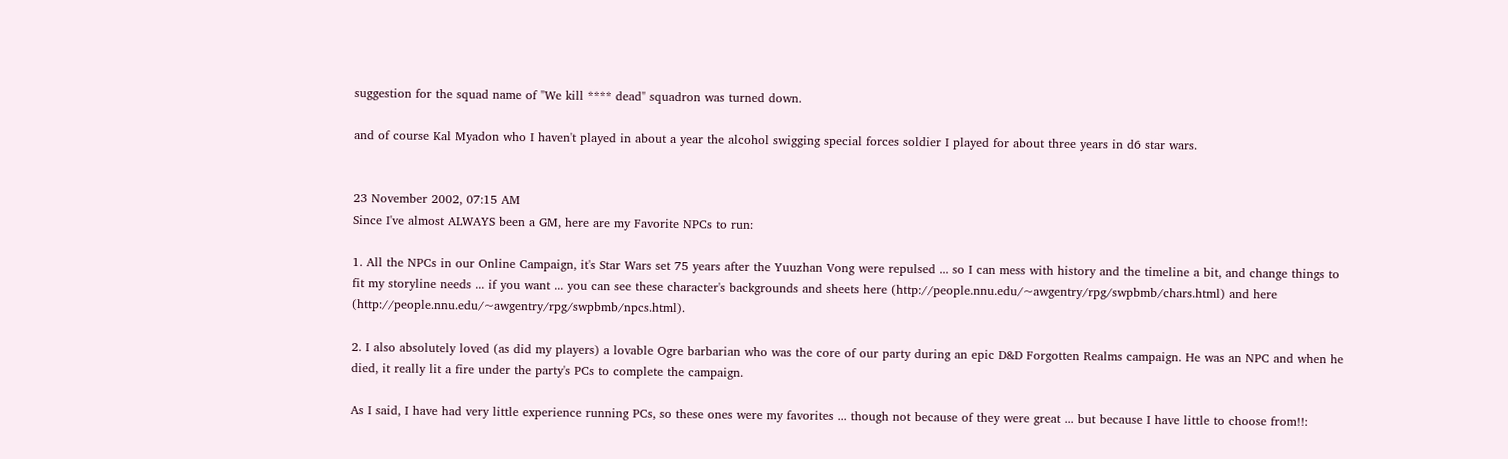suggestion for the squad name of "We kill **** dead" squadron was turned down.

and of course Kal Myadon who I haven't played in about a year the alcohol swigging special forces soldier I played for about three years in d6 star wars.


23 November 2002, 07:15 AM
Since I've almost ALWAYS been a GM, here are my Favorite NPCs to run:

1. All the NPCs in our Online Campaign, it's Star Wars set 75 years after the Yuuzhan Vong were repulsed ... so I can mess with history and the timeline a bit, and change things to fit my storyline needs ... if you want ... you can see these character's backgrounds and sheets here (http://people.nnu.edu/~awgentry/rpg/swpbmb/chars.html) and here (http://people.nnu.edu/~awgentry/rpg/swpbmb/npcs.html).

2. I also absolutely loved (as did my players) a lovable Ogre barbarian who was the core of our party during an epic D&D Forgotten Realms campaign. He was an NPC and when he died, it really lit a fire under the party's PCs to complete the campaign.

As I said, I have had very little experience running PCs, so these ones were my favorites ... though not because of they were great ... but because I have little to choose from!!: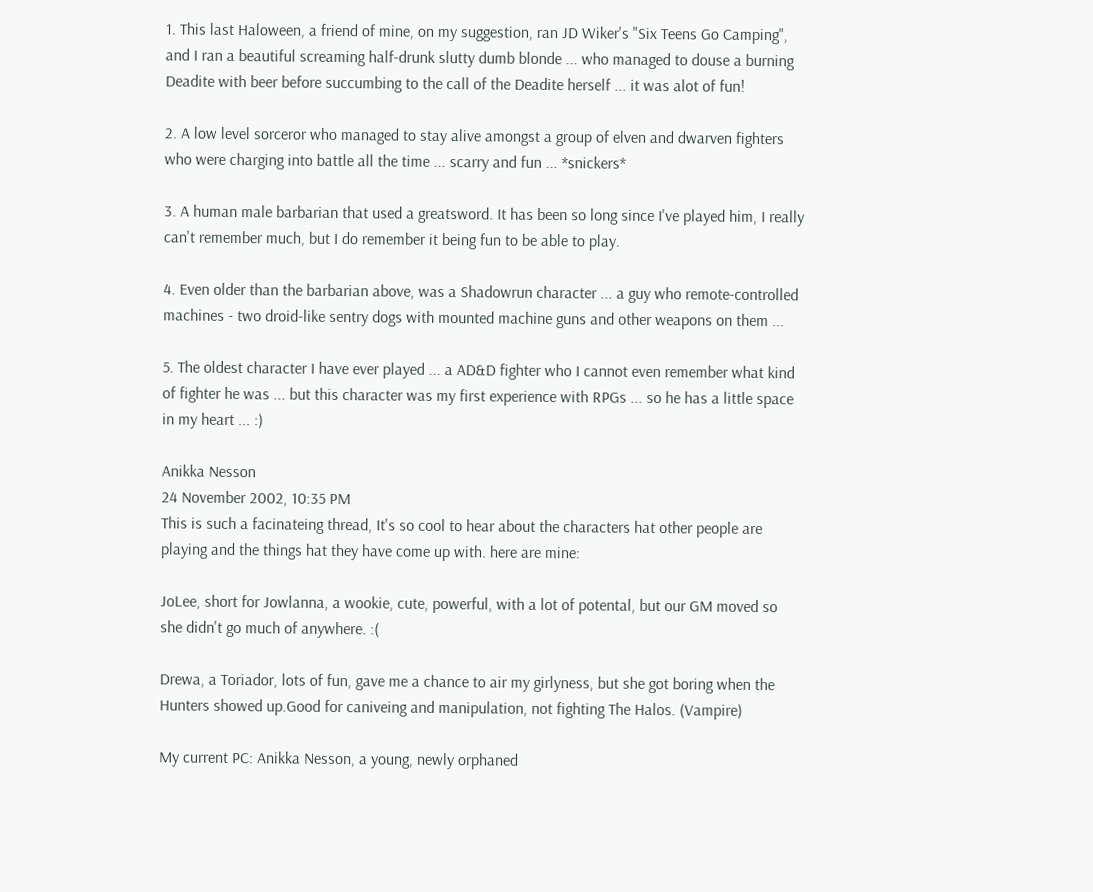1. This last Haloween, a friend of mine, on my suggestion, ran JD Wiker's "Six Teens Go Camping", and I ran a beautiful screaming half-drunk slutty dumb blonde ... who managed to douse a burning Deadite with beer before succumbing to the call of the Deadite herself ... it was alot of fun!

2. A low level sorceror who managed to stay alive amongst a group of elven and dwarven fighters who were charging into battle all the time ... scarry and fun ... *snickers*

3. A human male barbarian that used a greatsword. It has been so long since I've played him, I really can't remember much, but I do remember it being fun to be able to play.

4. Even older than the barbarian above, was a Shadowrun character ... a guy who remote-controlled machines - two droid-like sentry dogs with mounted machine guns and other weapons on them ...

5. The oldest character I have ever played ... a AD&D fighter who I cannot even remember what kind of fighter he was ... but this character was my first experience with RPGs ... so he has a little space in my heart ... :)

Anikka Nesson
24 November 2002, 10:35 PM
This is such a facinateing thread, It's so cool to hear about the characters hat other people are playing and the things hat they have come up with. here are mine:

JoLee, short for Jowlanna, a wookie, cute, powerful, with a lot of potental, but our GM moved so she didn't go much of anywhere. :(

Drewa, a Toriador, lots of fun, gave me a chance to air my girlyness, but she got boring when the Hunters showed up.Good for caniveing and manipulation, not fighting The Halos. (Vampire)

My current PC: Anikka Nesson, a young, newly orphaned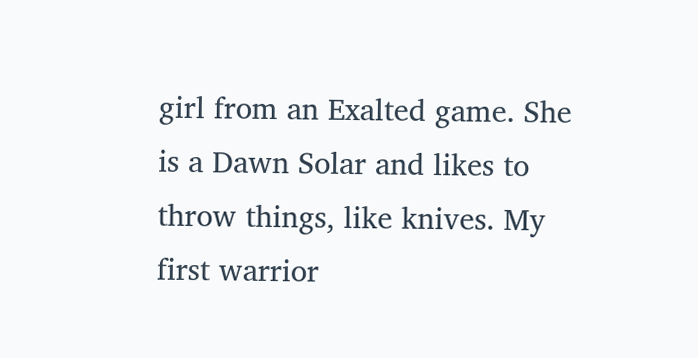girl from an Exalted game. She is a Dawn Solar and likes to throw things, like knives. My first warrior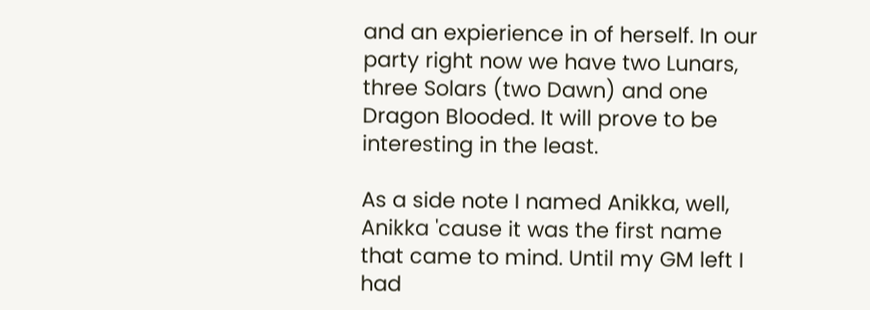and an expierience in of herself. In our party right now we have two Lunars, three Solars (two Dawn) and one Dragon Blooded. It will prove to be interesting in the least.

As a side note I named Anikka, well, Anikka 'cause it was the first name that came to mind. Until my GM left I had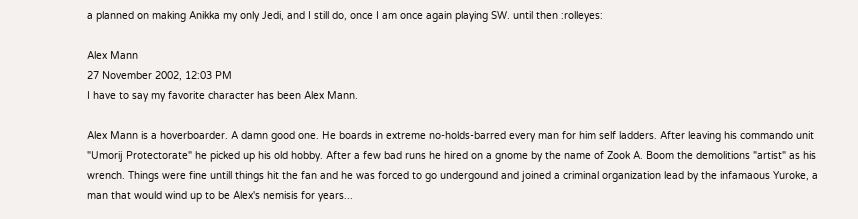a planned on making Anikka my only Jedi, and I still do, once I am once again playing SW. until then :rolleyes:

Alex Mann
27 November 2002, 12:03 PM
I have to say my favorite character has been Alex Mann.

Alex Mann is a hoverboarder. A damn good one. He boards in extreme no-holds-barred every man for him self ladders. After leaving his commando unit "Umorij Protectorate" he picked up his old hobby. After a few bad runs he hired on a gnome by the name of Zook A. Boom the demolitions "artist" as his wrench. Things were fine untill things hit the fan and he was forced to go undergound and joined a criminal organization lead by the infamaous Yuroke, a man that would wind up to be Alex's nemisis for years...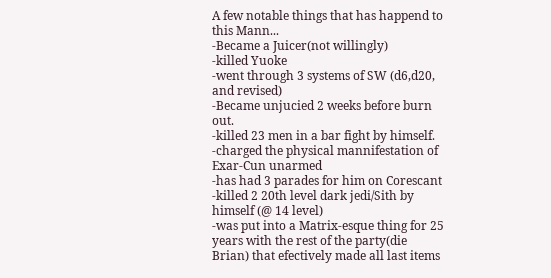A few notable things that has happend to this Mann...
-Became a Juicer(not willingly)
-killed Yuoke
-went through 3 systems of SW (d6,d20, and revised)
-Became unjucied 2 weeks before burn out.
-killed 23 men in a bar fight by himself.
-charged the physical mannifestation of Exar-Cun unarmed
-has had 3 parades for him on Corescant
-killed 2 20th level dark jedi/Sith by himself (@ 14 level)
-was put into a Matrix-esque thing for 25 years with the rest of the party(die Brian) that efectively made all last items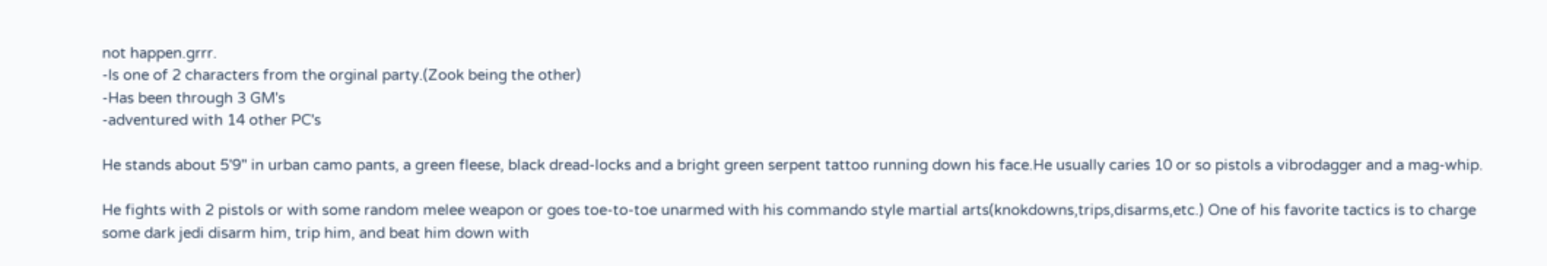not happen.grrr.
-Is one of 2 characters from the orginal party.(Zook being the other)
-Has been through 3 GM's
-adventured with 14 other PC's

He stands about 5'9" in urban camo pants, a green fleese, black dread-locks and a bright green serpent tattoo running down his face.He usually caries 10 or so pistols a vibrodagger and a mag-whip.

He fights with 2 pistols or with some random melee weapon or goes toe-to-toe unarmed with his commando style martial arts(knokdowns,trips,disarms,etc.) One of his favorite tactics is to charge some dark jedi disarm him, trip him, and beat him down with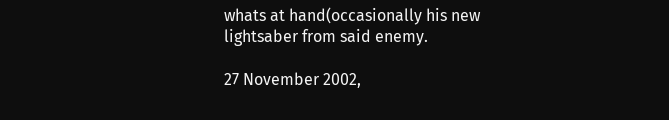whats at hand(occasionally his new lightsaber from said enemy.

27 November 2002,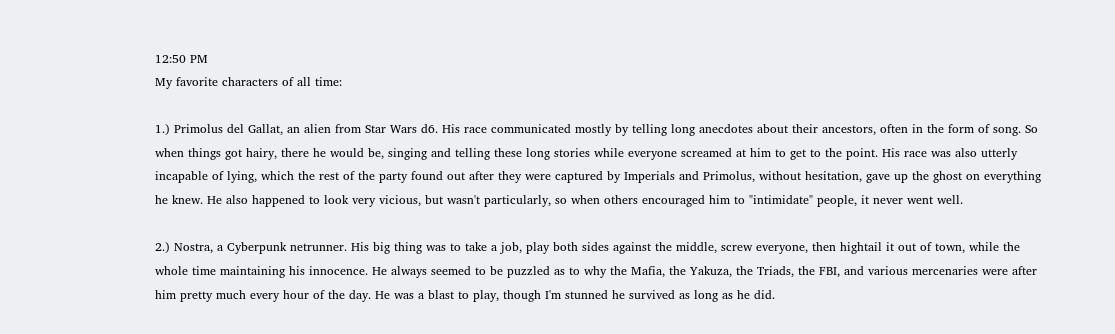12:50 PM
My favorite characters of all time:

1.) Primolus del Gallat, an alien from Star Wars d6. His race communicated mostly by telling long anecdotes about their ancestors, often in the form of song. So when things got hairy, there he would be, singing and telling these long stories while everyone screamed at him to get to the point. His race was also utterly incapable of lying, which the rest of the party found out after they were captured by Imperials and Primolus, without hesitation, gave up the ghost on everything he knew. He also happened to look very vicious, but wasn't particularly, so when others encouraged him to "intimidate" people, it never went well.

2.) Nostra, a Cyberpunk netrunner. His big thing was to take a job, play both sides against the middle, screw everyone, then hightail it out of town, while the whole time maintaining his innocence. He always seemed to be puzzled as to why the Mafia, the Yakuza, the Triads, the FBI, and various mercenaries were after him pretty much every hour of the day. He was a blast to play, though I'm stunned he survived as long as he did.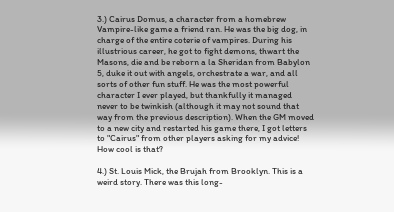3.) Cairus Domus, a character from a homebrew Vampire-like game a friend ran. He was the big dog, in charge of the entire coterie of vampires. During his illustrious career, he got to fight demons, thwart the Masons, die and be reborn a la Sheridan from Babylon 5, duke it out with angels, orchestrate a war, and all sorts of other fun stuff. He was the most powerful character I ever played, but thankfully it managed never to be twinkish (although it may not sound that way from the previous description). When the GM moved to a new city and restarted his game there, I got letters to "Cairus" from other players asking for my advice! How cool is that?

4.) St. Louis Mick, the Brujah from Brooklyn. This is a weird story. There was this long-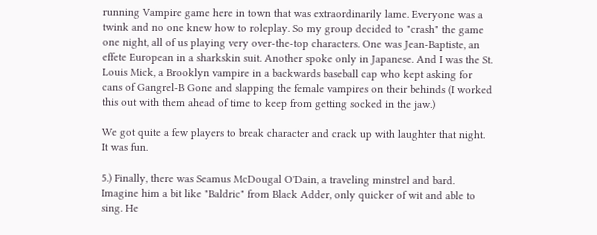running Vampire game here in town that was extraordinarily lame. Everyone was a twink and no one knew how to roleplay. So my group decided to "crash" the game one night, all of us playing very over-the-top characters. One was Jean-Baptiste, an effete European in a sharkskin suit. Another spoke only in Japanese. And I was the St. Louis Mick, a Brooklyn vampire in a backwards baseball cap who kept asking for cans of Gangrel-B Gone and slapping the female vampires on their behinds (I worked this out with them ahead of time to keep from getting socked in the jaw.)

We got quite a few players to break character and crack up with laughter that night. It was fun.

5.) Finally, there was Seamus McDougal O'Dain, a traveling minstrel and bard. Imagine him a bit like "Baldric" from Black Adder, only quicker of wit and able to sing. He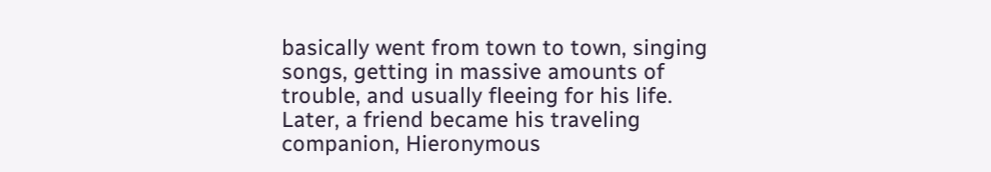basically went from town to town, singing songs, getting in massive amounts of trouble, and usually fleeing for his life. Later, a friend became his traveling companion, Hieronymous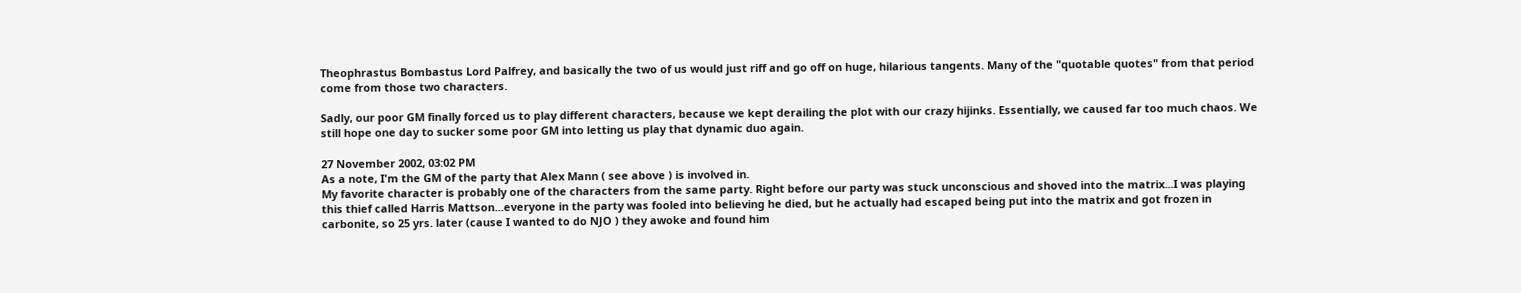Theophrastus Bombastus Lord Palfrey, and basically the two of us would just riff and go off on huge, hilarious tangents. Many of the "quotable quotes" from that period come from those two characters.

Sadly, our poor GM finally forced us to play different characters, because we kept derailing the plot with our crazy hijinks. Essentially, we caused far too much chaos. We still hope one day to sucker some poor GM into letting us play that dynamic duo again.

27 November 2002, 03:02 PM
As a note, I'm the GM of the party that Alex Mann ( see above ) is involved in.
My favorite character is probably one of the characters from the same party. Right before our party was stuck unconscious and shoved into the matrix...I was playing this thief called Harris Mattson...everyone in the party was fooled into believing he died, but he actually had escaped being put into the matrix and got frozen in carbonite, so 25 yrs. later (cause I wanted to do NJO ) they awoke and found him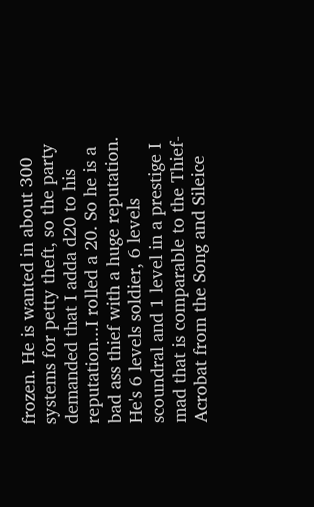frozen. He is wanted in about 300 systems for petty theft, so the party demanded that I adda d20 to his reputation...I rolled a 20. So he is a bad ass thief with a huge reputation. He's 6 levels soldier, 6 levels scoundral and 1 level in a prestige I mad that is comparable to the Thief-Acrobat from the Song and Sileice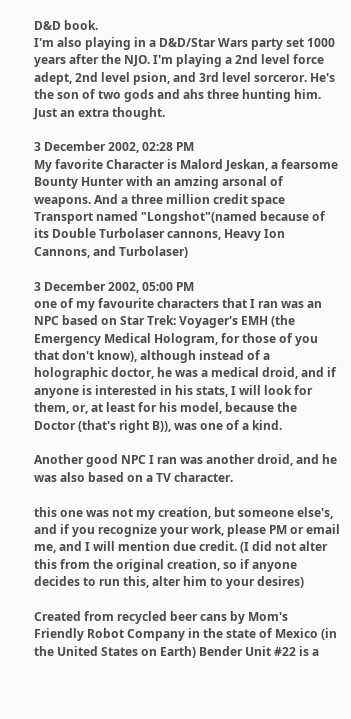D&D book.
I'm also playing in a D&D/Star Wars party set 1000 years after the NJO. I'm playing a 2nd level force adept, 2nd level psion, and 3rd level sorceror. He's the son of two gods and ahs three hunting him. Just an extra thought.

3 December 2002, 02:28 PM
My favorite Character is Malord Jeskan, a fearsome Bounty Hunter with an amzing arsonal of weapons. And a three million credit space Transport named "Longshot"(named because of its Double Turbolaser cannons, Heavy Ion Cannons, and Turbolaser)

3 December 2002, 05:00 PM
one of my favourite characters that I ran was an NPC based on Star Trek: Voyager's EMH (the Emergency Medical Hologram, for those of you that don't know), although instead of a holographic doctor, he was a medical droid, and if anyone is interested in his stats, I will look for them, or, at least for his model, because the Doctor (that's right B)), was one of a kind.

Another good NPC I ran was another droid, and he was also based on a TV character.

this one was not my creation, but someone else's, and if you recognize your work, please PM or email me, and I will mention due credit. (I did not alter this from the original creation, so if anyone decides to run this, alter him to your desires)

Created from recycled beer cans by Mom's Friendly Robot Company in the state of Mexico (in the United States on Earth) Bender Unit #22 is a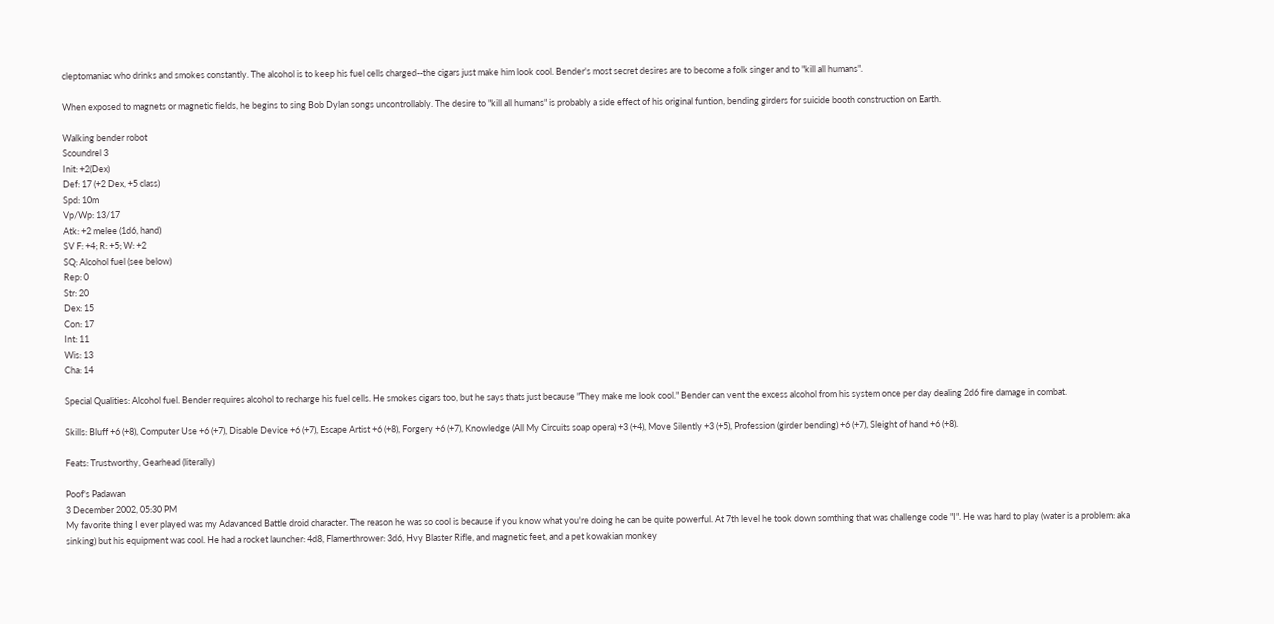cleptomaniac who drinks and smokes constantly. The alcohol is to keep his fuel cells charged--the cigars just make him look cool. Bender's most secret desires are to become a folk singer and to "kill all humans".

When exposed to magnets or magnetic fields, he begins to sing Bob Dylan songs uncontrollably. The desire to "kill all humans" is probably a side effect of his original funtion, bending girders for suicide booth construction on Earth.

Walking bender robot
Scoundrel 3
Init: +2(Dex)
Def: 17 (+2 Dex, +5 class)
Spd: 10m
Vp/Wp: 13/17
Atk: +2 melee (1d6, hand)
SV F: +4; R: +5; W: +2
SQ: Alcohol fuel (see below)
Rep: 0
Str: 20
Dex: 15
Con: 17
Int: 11
Wis: 13
Cha: 14

Special Qualities: Alcohol fuel. Bender requires alcohol to recharge his fuel cells. He smokes cigars too, but he says thats just because "They make me look cool." Bender can vent the excess alcohol from his system once per day dealing 2d6 fire damage in combat.

Skills: Bluff +6 (+8), Computer Use +6 (+7), Disable Device +6 (+7), Escape Artist +6 (+8), Forgery +6 (+7), Knowledge (All My Circuits soap opera) +3 (+4), Move Silently +3 (+5), Profession (girder bending) +6 (+7), Sleight of hand +6 (+8).

Feats: Trustworthy, Gearhead (literally)

Poof's Padawan
3 December 2002, 05:30 PM
My favorite thing I ever played was my Adavanced Battle droid character. The reason he was so cool is because if you know what you're doing he can be quite powerful. At 7th level he took down somthing that was challenge code "I". He was hard to play (water is a problem: aka sinking) but his equipment was cool. He had a rocket launcher: 4d8, Flamerthrower: 3d6, Hvy Blaster Rifle, and magnetic feet, and a pet kowakian monkey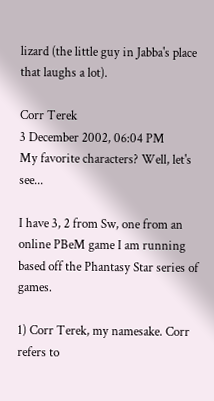lizard (the little guy in Jabba's place that laughs a lot).

Corr Terek
3 December 2002, 06:04 PM
My favorite characters? Well, let's see...

I have 3, 2 from Sw, one from an online PBeM game I am running based off the Phantasy Star series of games.

1) Corr Terek, my namesake. Corr refers to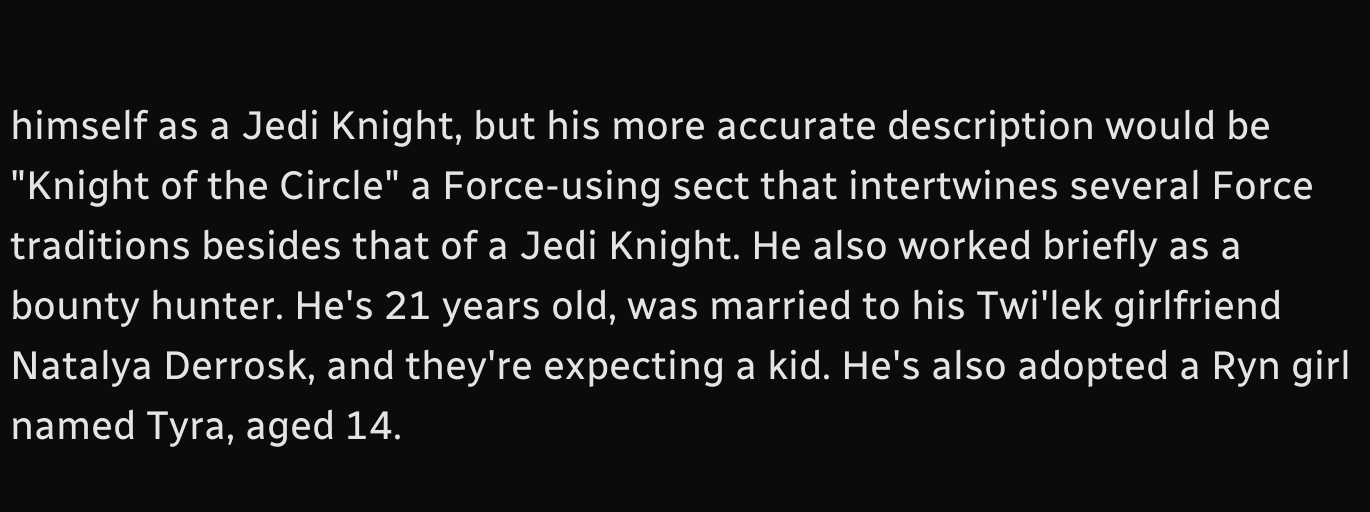himself as a Jedi Knight, but his more accurate description would be "Knight of the Circle" a Force-using sect that intertwines several Force traditions besides that of a Jedi Knight. He also worked briefly as a bounty hunter. He's 21 years old, was married to his Twi'lek girlfriend Natalya Derrosk, and they're expecting a kid. He's also adopted a Ryn girl named Tyra, aged 14.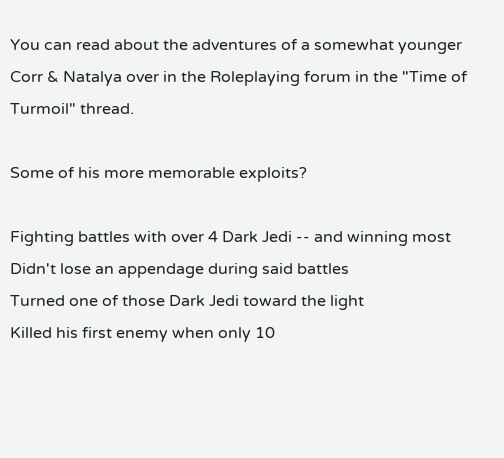You can read about the adventures of a somewhat younger Corr & Natalya over in the Roleplaying forum in the "Time of Turmoil" thread.

Some of his more memorable exploits?

Fighting battles with over 4 Dark Jedi -- and winning most
Didn't lose an appendage during said battles
Turned one of those Dark Jedi toward the light
Killed his first enemy when only 10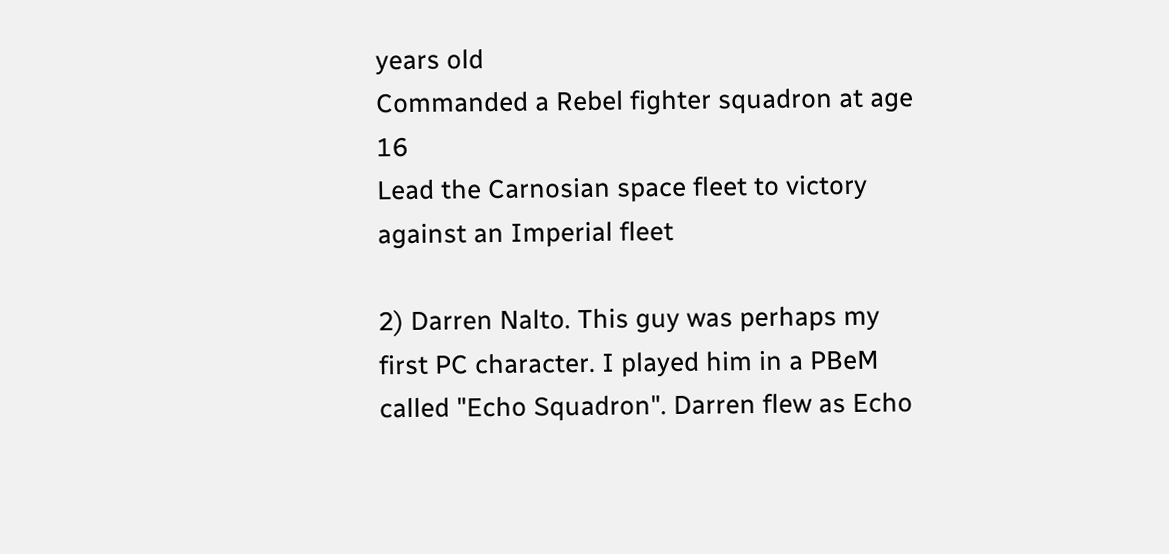years old
Commanded a Rebel fighter squadron at age 16
Lead the Carnosian space fleet to victory against an Imperial fleet

2) Darren Nalto. This guy was perhaps my first PC character. I played him in a PBeM called "Echo Squadron". Darren flew as Echo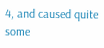4, and caused quite some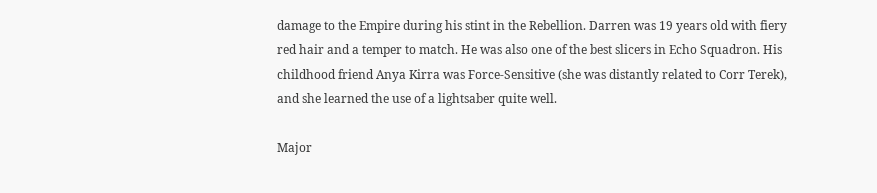damage to the Empire during his stint in the Rebellion. Darren was 19 years old with fiery red hair and a temper to match. He was also one of the best slicers in Echo Squadron. His childhood friend Anya Kirra was Force-Sensitive (she was distantly related to Corr Terek), and she learned the use of a lightsaber quite well.

Major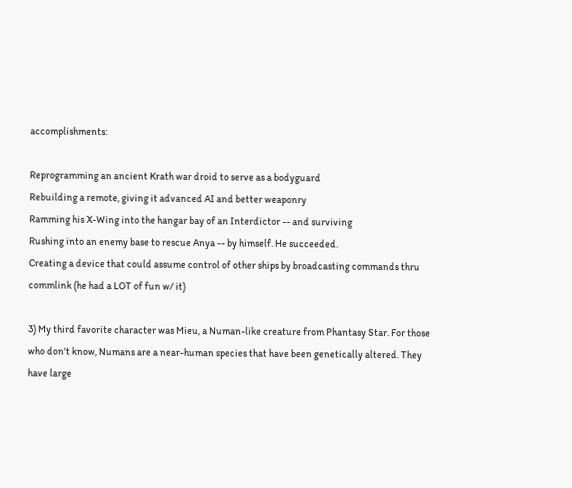accomplishments:

Reprogramming an ancient Krath war droid to serve as a bodyguard
Rebuilding a remote, giving it advanced AI and better weaponry
Ramming his X-Wing into the hangar bay of an Interdictor -- and surviving
Rushing into an enemy base to rescue Anya -- by himself. He succeeded.
Creating a device that could assume control of other ships by broadcasting commands thru commlink (he had a LOT of fun w/ it)

3) My third favorite character was Mieu, a Numan-like creature from Phantasy Star. For those who don't know, Numans are a near-human species that have been genetically altered. They have large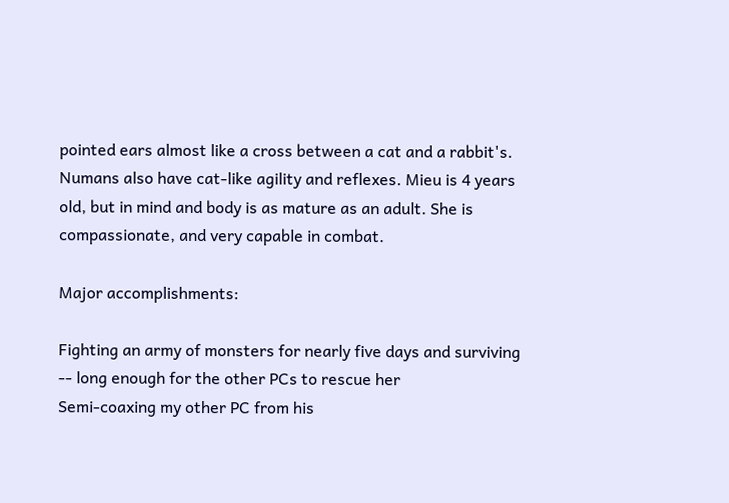pointed ears almost like a cross between a cat and a rabbit's. Numans also have cat-like agility and reflexes. Mieu is 4 years old, but in mind and body is as mature as an adult. She is compassionate, and very capable in combat.

Major accomplishments:

Fighting an army of monsters for nearly five days and surviving -- long enough for the other PCs to rescue her
Semi-coaxing my other PC from his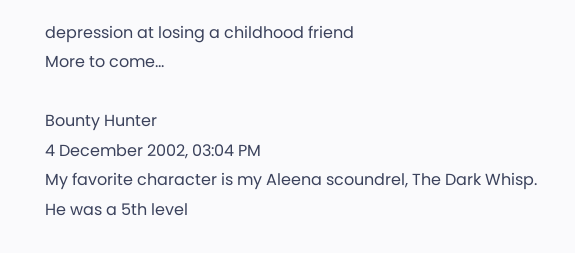depression at losing a childhood friend
More to come...

Bounty Hunter
4 December 2002, 03:04 PM
My favorite character is my Aleena scoundrel, The Dark Whisp. He was a 5th level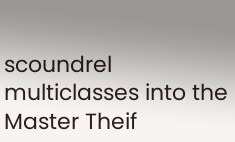scoundrel multiclasses into the Master Theif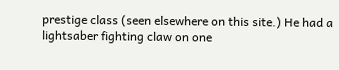prestige class (seen elsewhere on this site.) He had a lightsaber fighting claw on one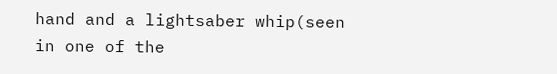hand and a lightsaber whip(seen in one of the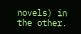novels) in the other.